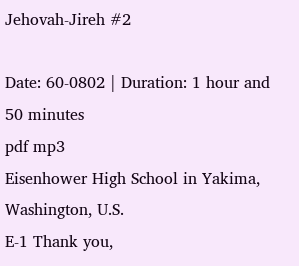Jehovah-Jireh #2

Date: 60-0802 | Duration: 1 hour and 50 minutes
pdf mp3
Eisenhower High School in Yakima, Washington, U.S.
E-1 Thank you,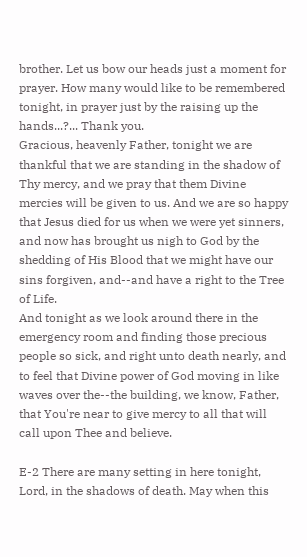brother. Let us bow our heads just a moment for prayer. How many would like to be remembered tonight, in prayer just by the raising up the hands...?... Thank you.
Gracious, heavenly Father, tonight we are thankful that we are standing in the shadow of Thy mercy, and we pray that them Divine mercies will be given to us. And we are so happy that Jesus died for us when we were yet sinners, and now has brought us nigh to God by the shedding of His Blood that we might have our sins forgiven, and--and have a right to the Tree of Life.
And tonight as we look around there in the emergency room and finding those precious people so sick, and right unto death nearly, and to feel that Divine power of God moving in like waves over the--the building, we know, Father, that You're near to give mercy to all that will call upon Thee and believe.

E-2 There are many setting in here tonight, Lord, in the shadows of death. May when this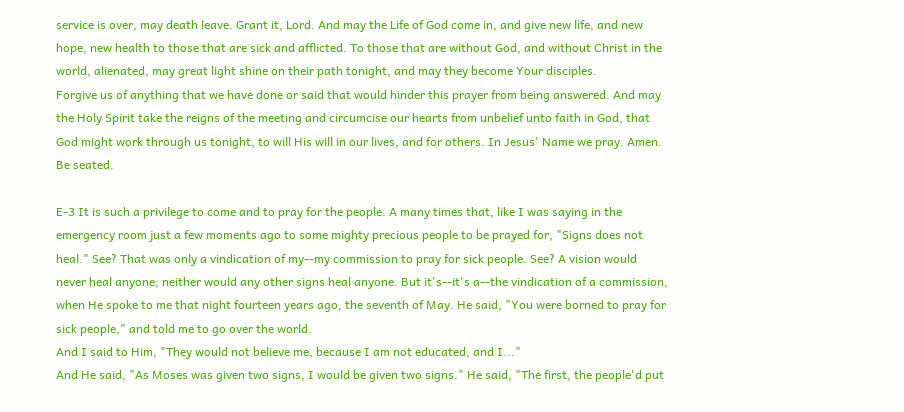service is over, may death leave. Grant it, Lord. And may the Life of God come in, and give new life, and new hope, new health to those that are sick and afflicted. To those that are without God, and without Christ in the world, alienated, may great light shine on their path tonight, and may they become Your disciples.
Forgive us of anything that we have done or said that would hinder this prayer from being answered. And may the Holy Spirit take the reigns of the meeting and circumcise our hearts from unbelief unto faith in God, that God might work through us tonight, to will His will in our lives, and for others. In Jesus' Name we pray. Amen. Be seated.

E-3 It is such a privilege to come and to pray for the people. A many times that, like I was saying in the emergency room just a few moments ago to some mighty precious people to be prayed for, "Signs does not heal." See? That was only a vindication of my--my commission to pray for sick people. See? A vision would never heal anyone; neither would any other signs heal anyone. But it's--it's a--the vindication of a commission, when He spoke to me that night fourteen years ago, the seventh of May. He said, "You were borned to pray for sick people," and told me to go over the world.
And I said to Him, "They would not believe me, because I am not educated, and I..."
And He said, "As Moses was given two signs, I would be given two signs." He said, "The first, the people'd put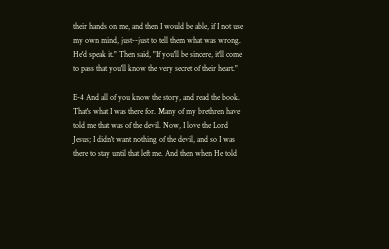their hands on me, and then I would be able, if I not use my own mind, just--just to tell them what was wrong. He'd speak it." Then said, "If you'll be sincere, it'll come to pass that you'll know the very secret of their heart."

E-4 And all of you know the story, and read the book. That's what I was there for. Many of my brethren have told me that was of the devil. Now, I love the Lord Jesus; I didn't want nothing of the devil, and so I was there to stay until that left me. And then when He told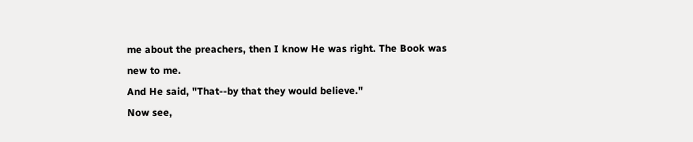me about the preachers, then I know He was right. The Book was new to me.
And He said, "That--by that they would believe."
Now see,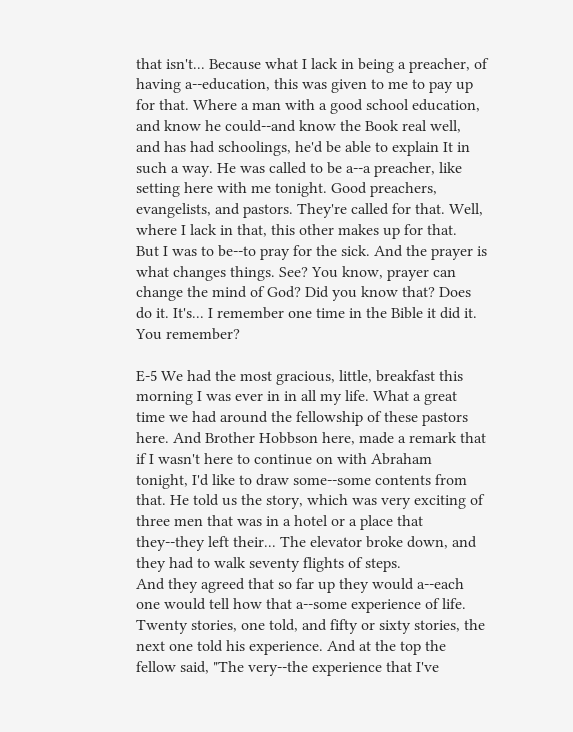that isn't... Because what I lack in being a preacher, of having a--education, this was given to me to pay up for that. Where a man with a good school education, and know he could--and know the Book real well, and has had schoolings, he'd be able to explain It in such a way. He was called to be a--a preacher, like setting here with me tonight. Good preachers, evangelists, and pastors. They're called for that. Well, where I lack in that, this other makes up for that.
But I was to be--to pray for the sick. And the prayer is what changes things. See? You know, prayer can change the mind of God? Did you know that? Does do it. It's... I remember one time in the Bible it did it. You remember?

E-5 We had the most gracious, little, breakfast this morning I was ever in in all my life. What a great time we had around the fellowship of these pastors here. And Brother Hobbson here, made a remark that if I wasn't here to continue on with Abraham tonight, I'd like to draw some--some contents from that. He told us the story, which was very exciting of three men that was in a hotel or a place that they--they left their... The elevator broke down, and they had to walk seventy flights of steps.
And they agreed that so far up they would a--each one would tell how that a--some experience of life. Twenty stories, one told, and fifty or sixty stories, the next one told his experience. And at the top the fellow said, "The very--the experience that I've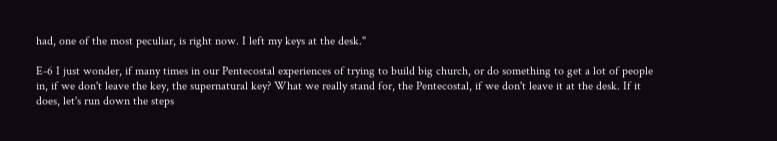had, one of the most peculiar, is right now. I left my keys at the desk."

E-6 I just wonder, if many times in our Pentecostal experiences of trying to build big church, or do something to get a lot of people in, if we don't leave the key, the supernatural key? What we really stand for, the Pentecostal, if we don't leave it at the desk. If it does, let's run down the steps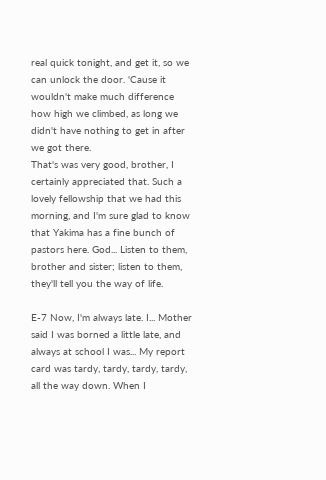real quick tonight, and get it, so we can unlock the door. 'Cause it wouldn't make much difference how high we climbed, as long we didn't have nothing to get in after we got there.
That's was very good, brother, I certainly appreciated that. Such a lovely fellowship that we had this morning, and I'm sure glad to know that Yakima has a fine bunch of pastors here. God... Listen to them, brother and sister; listen to them, they'll tell you the way of life.

E-7 Now, I'm always late. I... Mother said I was borned a little late, and always at school I was... My report card was tardy, tardy, tardy, tardy, all the way down. When I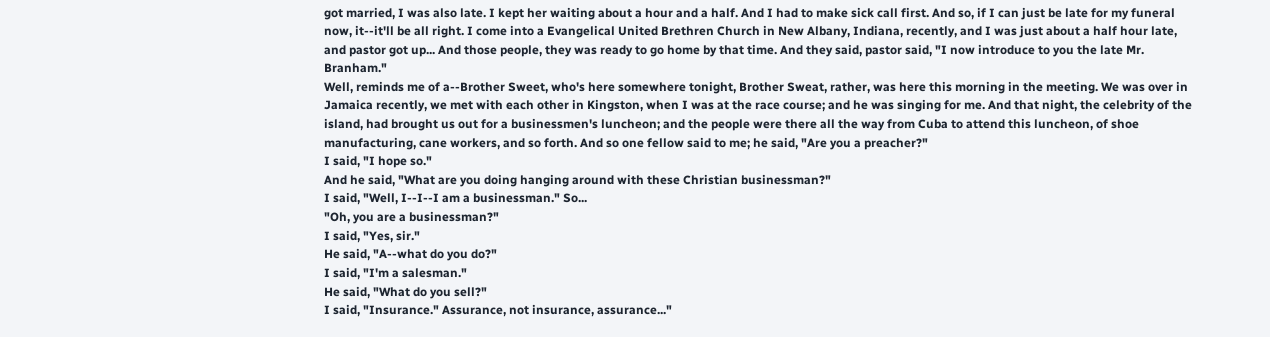got married, I was also late. I kept her waiting about a hour and a half. And I had to make sick call first. And so, if I can just be late for my funeral now, it--it'll be all right. I come into a Evangelical United Brethren Church in New Albany, Indiana, recently, and I was just about a half hour late, and pastor got up... And those people, they was ready to go home by that time. And they said, pastor said, "I now introduce to you the late Mr. Branham."
Well, reminds me of a--Brother Sweet, who's here somewhere tonight, Brother Sweat, rather, was here this morning in the meeting. We was over in Jamaica recently, we met with each other in Kingston, when I was at the race course; and he was singing for me. And that night, the celebrity of the island, had brought us out for a businessmen's luncheon; and the people were there all the way from Cuba to attend this luncheon, of shoe manufacturing, cane workers, and so forth. And so one fellow said to me; he said, "Are you a preacher?"
I said, "I hope so."
And he said, "What are you doing hanging around with these Christian businessman?"
I said, "Well, I--I--I am a businessman." So...
"Oh, you are a businessman?"
I said, "Yes, sir."
He said, "A--what do you do?"
I said, "I'm a salesman."
He said, "What do you sell?"
I said, "Insurance." Assurance, not insurance, assurance..."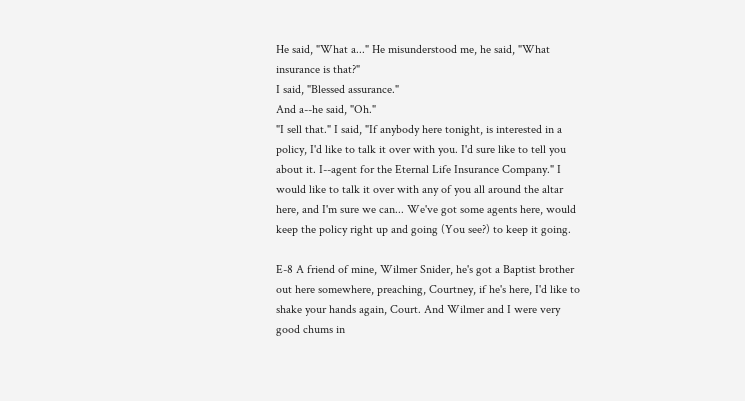He said, "What a..." He misunderstood me, he said, "What insurance is that?"
I said, "Blessed assurance."
And a--he said, "Oh."
"I sell that." I said, "If anybody here tonight, is interested in a policy, I'd like to talk it over with you. I'd sure like to tell you about it. I--agent for the Eternal Life Insurance Company." I would like to talk it over with any of you all around the altar here, and I'm sure we can... We've got some agents here, would keep the policy right up and going (You see?) to keep it going.

E-8 A friend of mine, Wilmer Snider, he's got a Baptist brother out here somewhere, preaching, Courtney, if he's here, I'd like to shake your hands again, Court. And Wilmer and I were very good chums in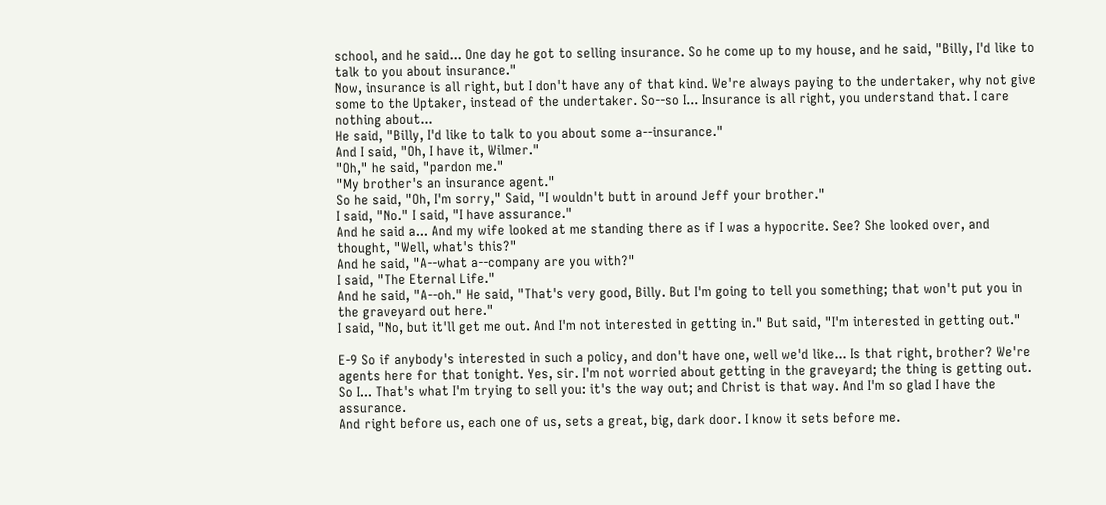school, and he said... One day he got to selling insurance. So he come up to my house, and he said, "Billy, I'd like to talk to you about insurance."
Now, insurance is all right, but I don't have any of that kind. We're always paying to the undertaker, why not give some to the Uptaker, instead of the undertaker. So--so I... Insurance is all right, you understand that. I care nothing about...
He said, "Billy, I'd like to talk to you about some a--insurance."
And I said, "Oh, I have it, Wilmer."
"Oh," he said, "pardon me."
"My brother's an insurance agent."
So he said, "Oh, I'm sorry," Said, "I wouldn't butt in around Jeff your brother."
I said, "No." I said, "I have assurance."
And he said a... And my wife looked at me standing there as if I was a hypocrite. See? She looked over, and thought, "Well, what's this?"
And he said, "A--what a--company are you with?"
I said, "The Eternal Life."
And he said, "A--oh." He said, "That's very good, Billy. But I'm going to tell you something; that won't put you in the graveyard out here."
I said, "No, but it'll get me out. And I'm not interested in getting in." But said, "I'm interested in getting out."

E-9 So if anybody's interested in such a policy, and don't have one, well we'd like... Is that right, brother? We're agents here for that tonight. Yes, sir. I'm not worried about getting in the graveyard; the thing is getting out. So I... That's what I'm trying to sell you: it's the way out; and Christ is that way. And I'm so glad I have the assurance.
And right before us, each one of us, sets a great, big, dark door. I know it sets before me.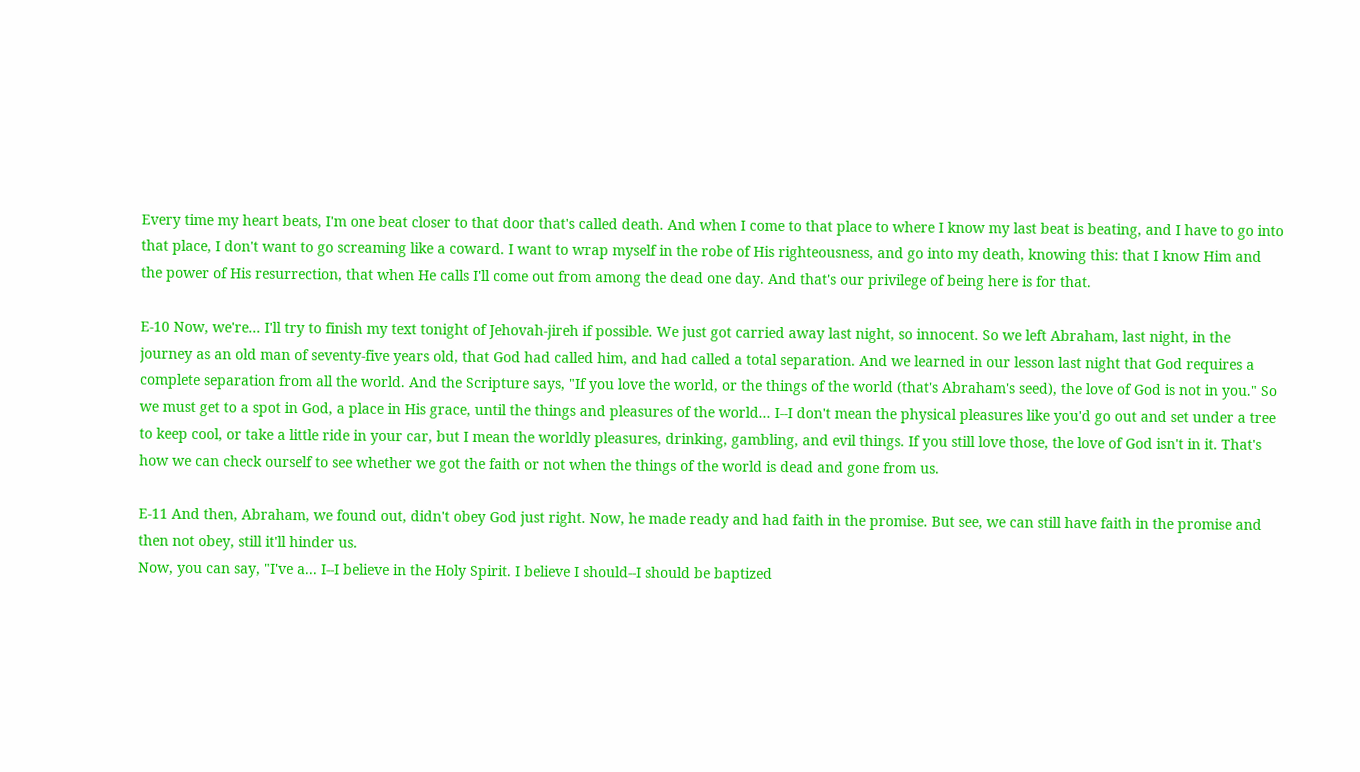Every time my heart beats, I'm one beat closer to that door that's called death. And when I come to that place to where I know my last beat is beating, and I have to go into that place, I don't want to go screaming like a coward. I want to wrap myself in the robe of His righteousness, and go into my death, knowing this: that I know Him and the power of His resurrection, that when He calls I'll come out from among the dead one day. And that's our privilege of being here is for that.

E-10 Now, we're... I'll try to finish my text tonight of Jehovah-jireh if possible. We just got carried away last night, so innocent. So we left Abraham, last night, in the journey as an old man of seventy-five years old, that God had called him, and had called a total separation. And we learned in our lesson last night that God requires a complete separation from all the world. And the Scripture says, "If you love the world, or the things of the world (that's Abraham's seed), the love of God is not in you." So we must get to a spot in God, a place in His grace, until the things and pleasures of the world... I--I don't mean the physical pleasures like you'd go out and set under a tree to keep cool, or take a little ride in your car, but I mean the worldly pleasures, drinking, gambling, and evil things. If you still love those, the love of God isn't in it. That's how we can check ourself to see whether we got the faith or not when the things of the world is dead and gone from us.

E-11 And then, Abraham, we found out, didn't obey God just right. Now, he made ready and had faith in the promise. But see, we can still have faith in the promise and then not obey, still it'll hinder us.
Now, you can say, "I've a... I--I believe in the Holy Spirit. I believe I should--I should be baptized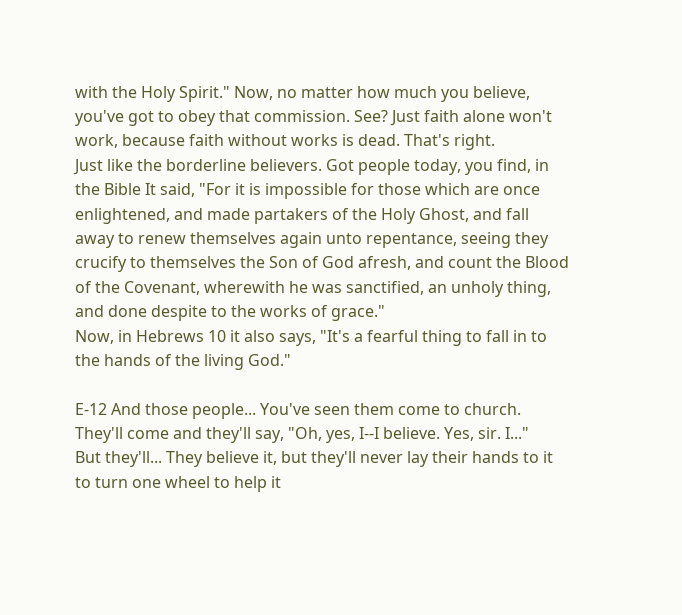with the Holy Spirit." Now, no matter how much you believe, you've got to obey that commission. See? Just faith alone won't work, because faith without works is dead. That's right.
Just like the borderline believers. Got people today, you find, in the Bible It said, "For it is impossible for those which are once enlightened, and made partakers of the Holy Ghost, and fall away to renew themselves again unto repentance, seeing they crucify to themselves the Son of God afresh, and count the Blood of the Covenant, wherewith he was sanctified, an unholy thing, and done despite to the works of grace."
Now, in Hebrews 10 it also says, "It's a fearful thing to fall in to the hands of the living God."

E-12 And those people... You've seen them come to church. They'll come and they'll say, "Oh, yes, I--I believe. Yes, sir. I..."
But they'll... They believe it, but they'll never lay their hands to it to turn one wheel to help it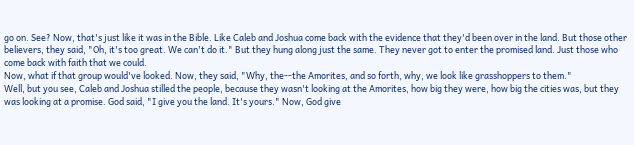go on. See? Now, that's just like it was in the Bible. Like Caleb and Joshua come back with the evidence that they'd been over in the land. But those other believers, they said, "Oh, it's too great. We can't do it." But they hung along just the same. They never got to enter the promised land. Just those who come back with faith that we could.
Now, what if that group would've looked. Now, they said, "Why, the--the Amorites, and so forth, why, we look like grasshoppers to them."
Well, but you see, Caleb and Joshua stilled the people, because they wasn't looking at the Amorites, how big they were, how big the cities was, but they was looking at a promise. God said, "I give you the land. It's yours." Now, God give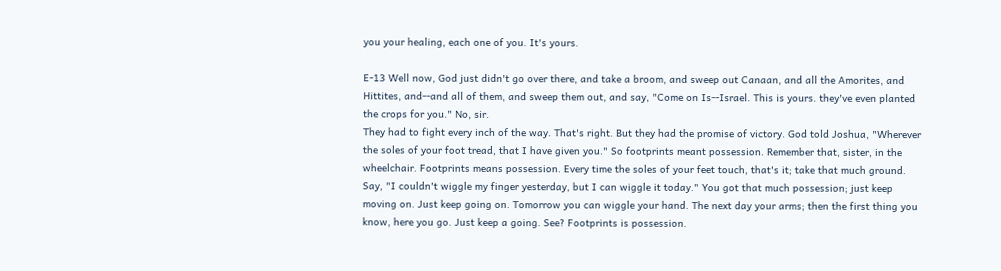you your healing, each one of you. It's yours.

E-13 Well now, God just didn't go over there, and take a broom, and sweep out Canaan, and all the Amorites, and Hittites, and--and all of them, and sweep them out, and say, "Come on Is--Israel. This is yours. they've even planted the crops for you." No, sir.
They had to fight every inch of the way. That's right. But they had the promise of victory. God told Joshua, "Wherever the soles of your foot tread, that I have given you." So footprints meant possession. Remember that, sister, in the wheelchair. Footprints means possession. Every time the soles of your feet touch, that's it; take that much ground.
Say, "I couldn't wiggle my finger yesterday, but I can wiggle it today." You got that much possession; just keep moving on. Just keep going on. Tomorrow you can wiggle your hand. The next day your arms; then the first thing you know, here you go. Just keep a going. See? Footprints is possession.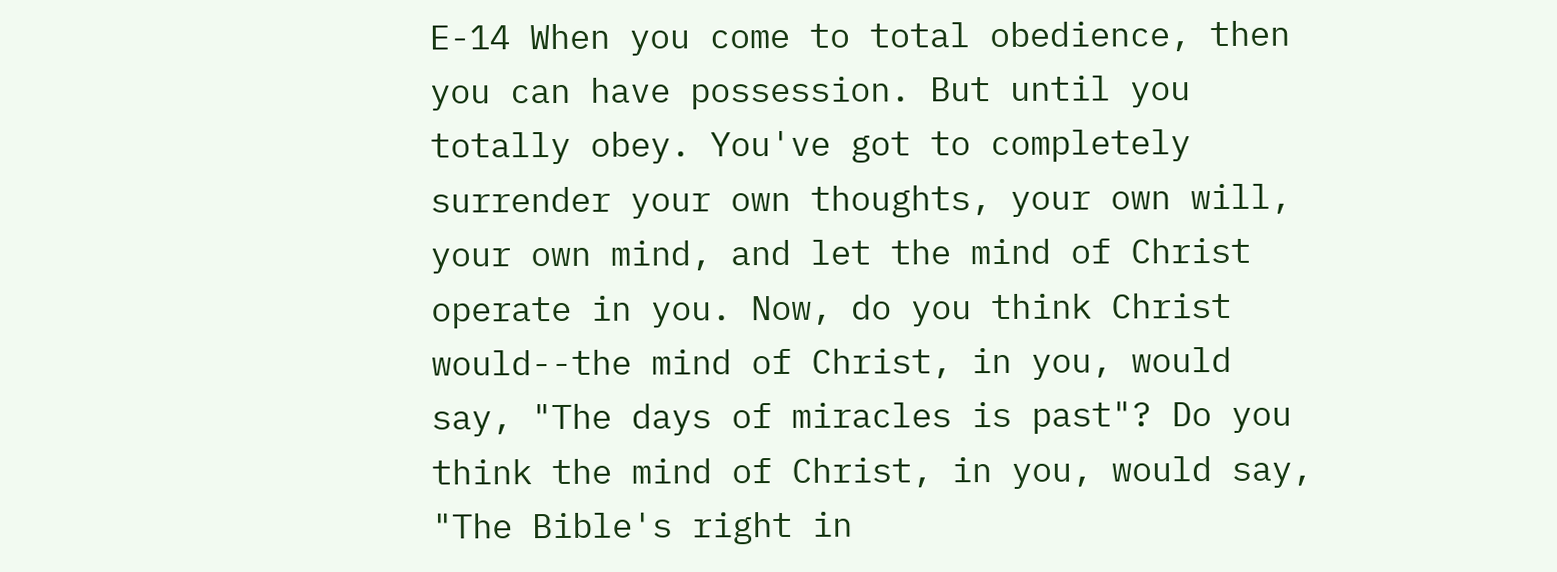E-14 When you come to total obedience, then you can have possession. But until you totally obey. You've got to completely surrender your own thoughts, your own will, your own mind, and let the mind of Christ operate in you. Now, do you think Christ would--the mind of Christ, in you, would say, "The days of miracles is past"? Do you think the mind of Christ, in you, would say, "The Bible's right in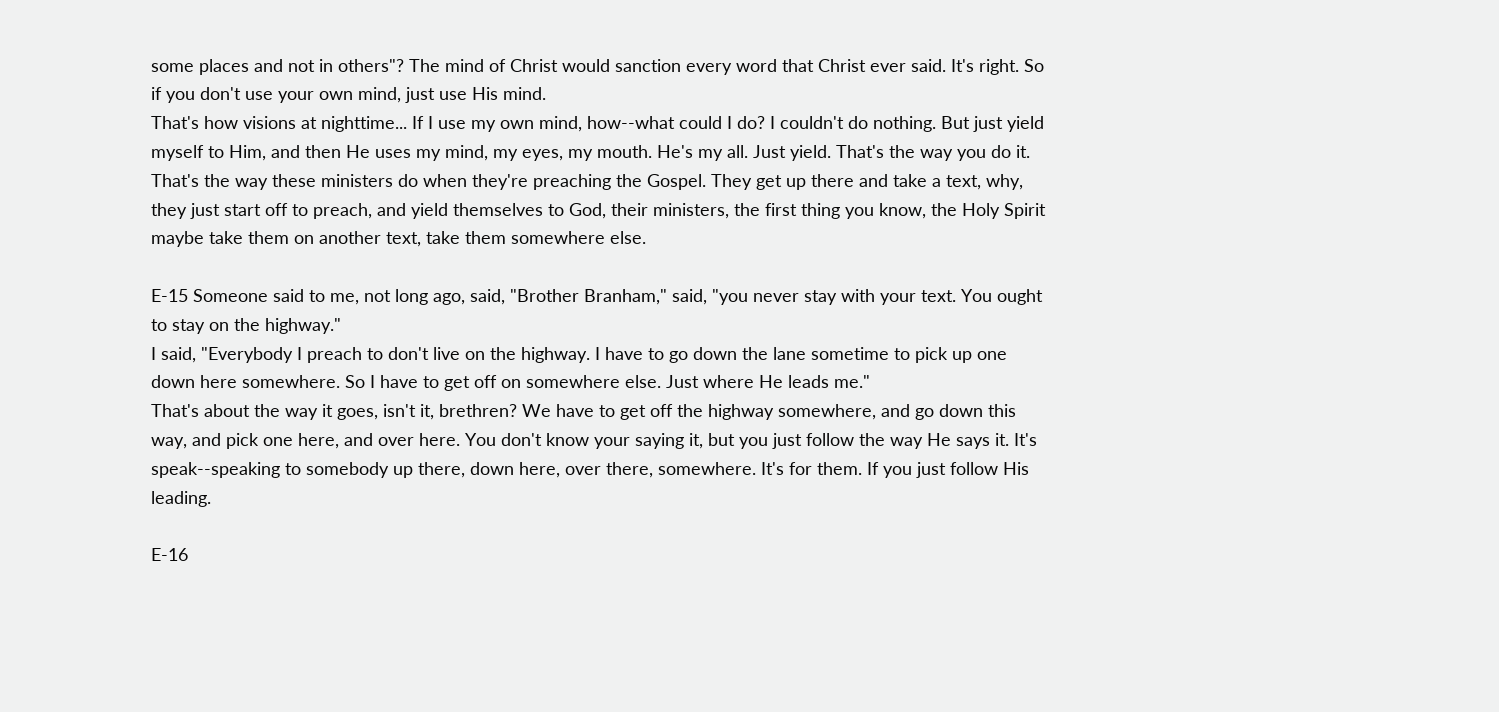some places and not in others"? The mind of Christ would sanction every word that Christ ever said. It's right. So if you don't use your own mind, just use His mind.
That's how visions at nighttime... If I use my own mind, how--what could I do? I couldn't do nothing. But just yield myself to Him, and then He uses my mind, my eyes, my mouth. He's my all. Just yield. That's the way you do it. That's the way these ministers do when they're preaching the Gospel. They get up there and take a text, why, they just start off to preach, and yield themselves to God, their ministers, the first thing you know, the Holy Spirit maybe take them on another text, take them somewhere else.

E-15 Someone said to me, not long ago, said, "Brother Branham," said, "you never stay with your text. You ought to stay on the highway."
I said, "Everybody I preach to don't live on the highway. I have to go down the lane sometime to pick up one down here somewhere. So I have to get off on somewhere else. Just where He leads me."
That's about the way it goes, isn't it, brethren? We have to get off the highway somewhere, and go down this way, and pick one here, and over here. You don't know your saying it, but you just follow the way He says it. It's speak--speaking to somebody up there, down here, over there, somewhere. It's for them. If you just follow His leading.

E-16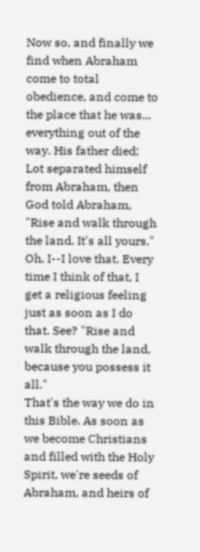Now so, and finally we find when Abraham come to total obedience, and come to the place that he was... everything out of the way. His father died; Lot separated himself from Abraham, then God told Abraham, "Rise and walk through the land. It's all yours." Oh, I--I love that. Every time I think of that, I get a religious feeling just as soon as I do that. See? "Rise and walk through the land, because you possess it all."
That's the way we do in this Bible. As soon as we become Christians and filled with the Holy Spirit, we're seeds of Abraham, and heirs of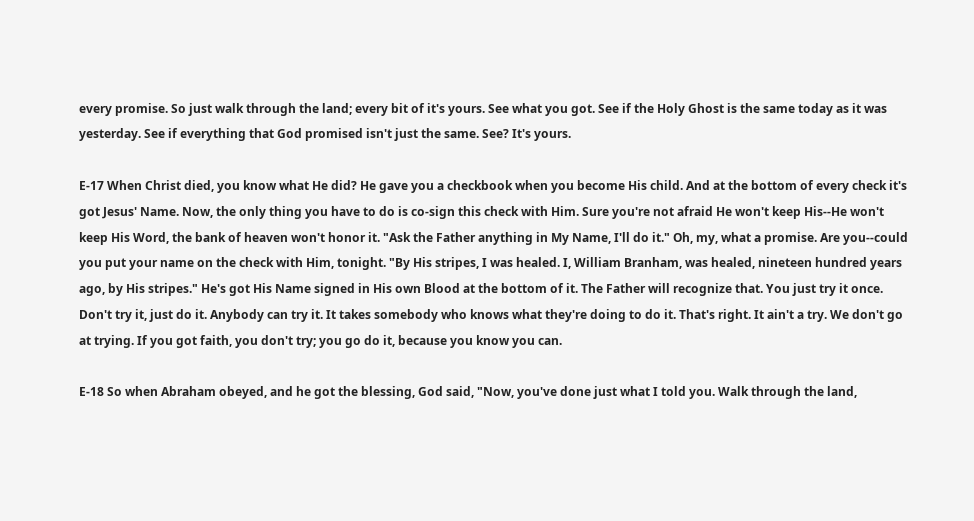every promise. So just walk through the land; every bit of it's yours. See what you got. See if the Holy Ghost is the same today as it was yesterday. See if everything that God promised isn't just the same. See? It's yours.

E-17 When Christ died, you know what He did? He gave you a checkbook when you become His child. And at the bottom of every check it's got Jesus' Name. Now, the only thing you have to do is co-sign this check with Him. Sure you're not afraid He won't keep His--He won't keep His Word, the bank of heaven won't honor it. "Ask the Father anything in My Name, I'll do it." Oh, my, what a promise. Are you--could you put your name on the check with Him, tonight. "By His stripes, I was healed. I, William Branham, was healed, nineteen hundred years ago, by His stripes." He's got His Name signed in His own Blood at the bottom of it. The Father will recognize that. You just try it once. Don't try it, just do it. Anybody can try it. It takes somebody who knows what they're doing to do it. That's right. It ain't a try. We don't go at trying. If you got faith, you don't try; you go do it, because you know you can.

E-18 So when Abraham obeyed, and he got the blessing, God said, "Now, you've done just what I told you. Walk through the land,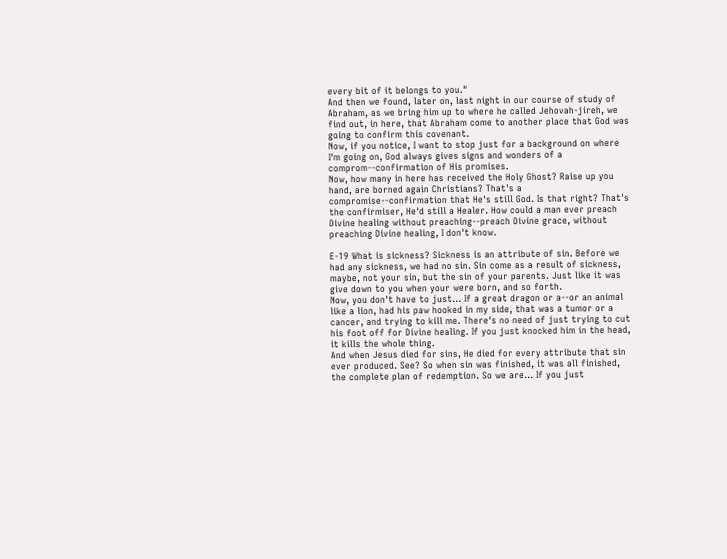every bit of it belongs to you."
And then we found, later on, last night in our course of study of Abraham, as we bring him up to where he called Jehovah-jireh, we find out, in here, that Abraham come to another place that God was going to confirm this covenant.
Now, if you notice, I want to stop just for a background on where I'm going on, God always gives signs and wonders of a comprom--confirmation of His promises.
Now, how many in here has received the Holy Ghost? Raise up you hand, are borned again Christians? That's a compromise--confirmation that He's still God. Is that right? That's the confirmiser, He'd still a Healer. How could a man ever preach Divine healing without preaching--preach Divine grace, without preaching Divine healing, I don't know.

E-19 What is sickness? Sickness is an attribute of sin. Before we had any sickness, we had no sin. Sin come as a result of sickness, maybe, not your sin, but the sin of your parents. Just like it was give down to you when your were born, and so forth.
Now, you don't have to just... If a great dragon or a--or an animal like a lion, had his paw hooked in my side, that was a tumor or a cancer, and trying to kill me. There's no need of just trying to cut his foot off for Divine healing. If you just knocked him in the head, it kills the whole thing.
And when Jesus died for sins, He died for every attribute that sin ever produced. See? So when sin was finished, it was all finished, the complete plan of redemption. So we are... If you just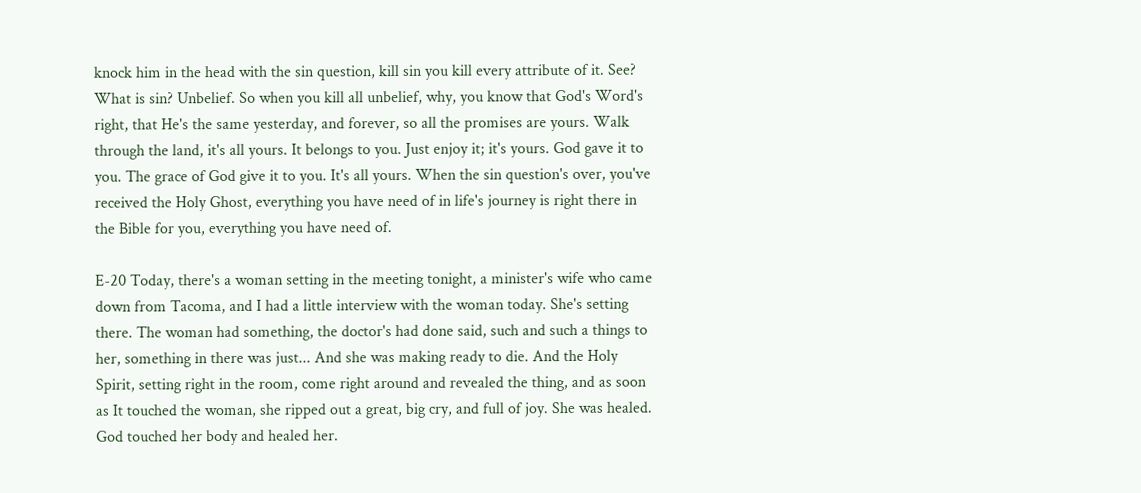knock him in the head with the sin question, kill sin you kill every attribute of it. See?
What is sin? Unbelief. So when you kill all unbelief, why, you know that God's Word's right, that He's the same yesterday, and forever, so all the promises are yours. Walk through the land, it's all yours. It belongs to you. Just enjoy it; it's yours. God gave it to you. The grace of God give it to you. It's all yours. When the sin question's over, you've received the Holy Ghost, everything you have need of in life's journey is right there in the Bible for you, everything you have need of.

E-20 Today, there's a woman setting in the meeting tonight, a minister's wife who came down from Tacoma, and I had a little interview with the woman today. She's setting there. The woman had something, the doctor's had done said, such and such a things to her, something in there was just... And she was making ready to die. And the Holy Spirit, setting right in the room, come right around and revealed the thing, and as soon as It touched the woman, she ripped out a great, big cry, and full of joy. She was healed. God touched her body and healed her.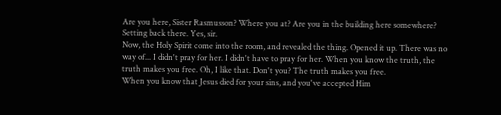Are you here, Sister Rasmusson? Where you at? Are you in the building here somewhere? Setting back there. Yes, sir.
Now, the Holy Spirit come into the room, and revealed the thing. Opened it up. There was no way of... I didn't pray for her. I didn't have to pray for her. When you know the truth, the truth makes you free. Oh, I like that. Don't you? The truth makes you free.
When you know that Jesus died for your sins, and you've accepted Him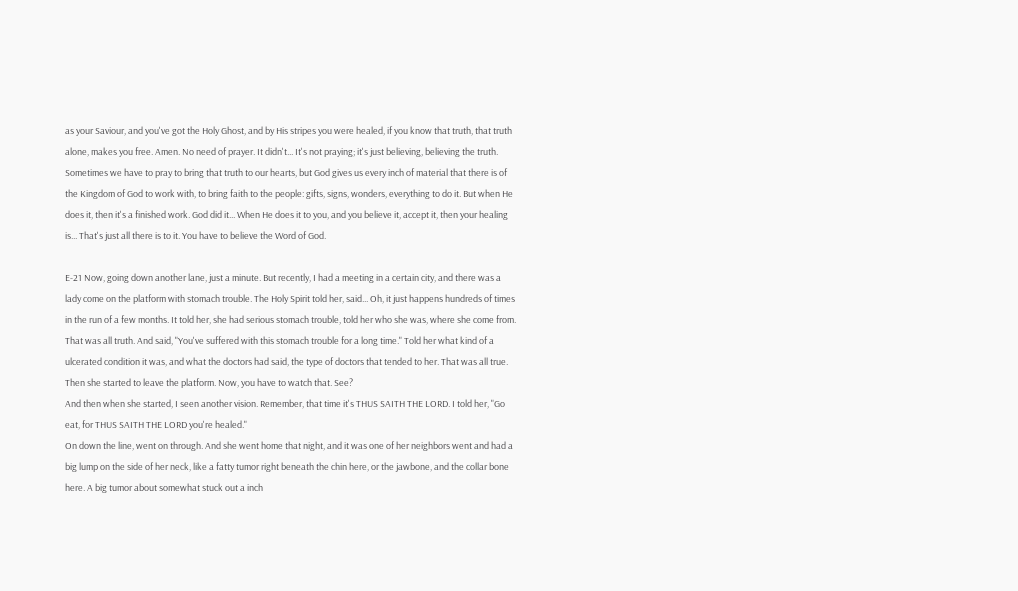as your Saviour, and you've got the Holy Ghost, and by His stripes you were healed, if you know that truth, that truth alone, makes you free. Amen. No need of prayer. It didn't... It's not praying; it's just believing, believing the truth. Sometimes we have to pray to bring that truth to our hearts, but God gives us every inch of material that there is of the Kingdom of God to work with, to bring faith to the people: gifts, signs, wonders, everything to do it. But when He does it, then it's a finished work. God did it... When He does it to you, and you believe it, accept it, then your healing is... That's just all there is to it. You have to believe the Word of God.

E-21 Now, going down another lane, just a minute. But recently, I had a meeting in a certain city, and there was a lady come on the platform with stomach trouble. The Holy Spirit told her, said... Oh, it just happens hundreds of times in the run of a few months. It told her, she had serious stomach trouble, told her who she was, where she come from. That was all truth. And said, "You've suffered with this stomach trouble for a long time." Told her what kind of a ulcerated condition it was, and what the doctors had said, the type of doctors that tended to her. That was all true. Then she started to leave the platform. Now, you have to watch that. See?
And then when she started, I seen another vision. Remember, that time it's THUS SAITH THE LORD. I told her, "Go eat, for THUS SAITH THE LORD you're healed."
On down the line, went on through. And she went home that night, and it was one of her neighbors went and had a big lump on the side of her neck, like a fatty tumor right beneath the chin here, or the jawbone, and the collar bone here. A big tumor about somewhat stuck out a inch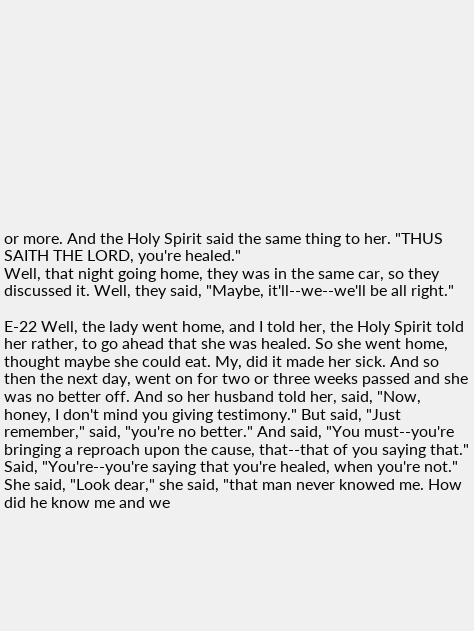or more. And the Holy Spirit said the same thing to her. "THUS SAITH THE LORD, you're healed."
Well, that night going home, they was in the same car, so they discussed it. Well, they said, "Maybe, it'll--we--we'll be all right."

E-22 Well, the lady went home, and I told her, the Holy Spirit told her rather, to go ahead that she was healed. So she went home, thought maybe she could eat. My, did it made her sick. And so then the next day, went on for two or three weeks passed and she was no better off. And so her husband told her, said, "Now, honey, I don't mind you giving testimony." But said, "Just remember," said, "you're no better." And said, "You must--you're bringing a reproach upon the cause, that--that of you saying that." Said, "You're--you're saying that you're healed, when you're not."
She said, "Look dear," she said, "that man never knowed me. How did he know me and we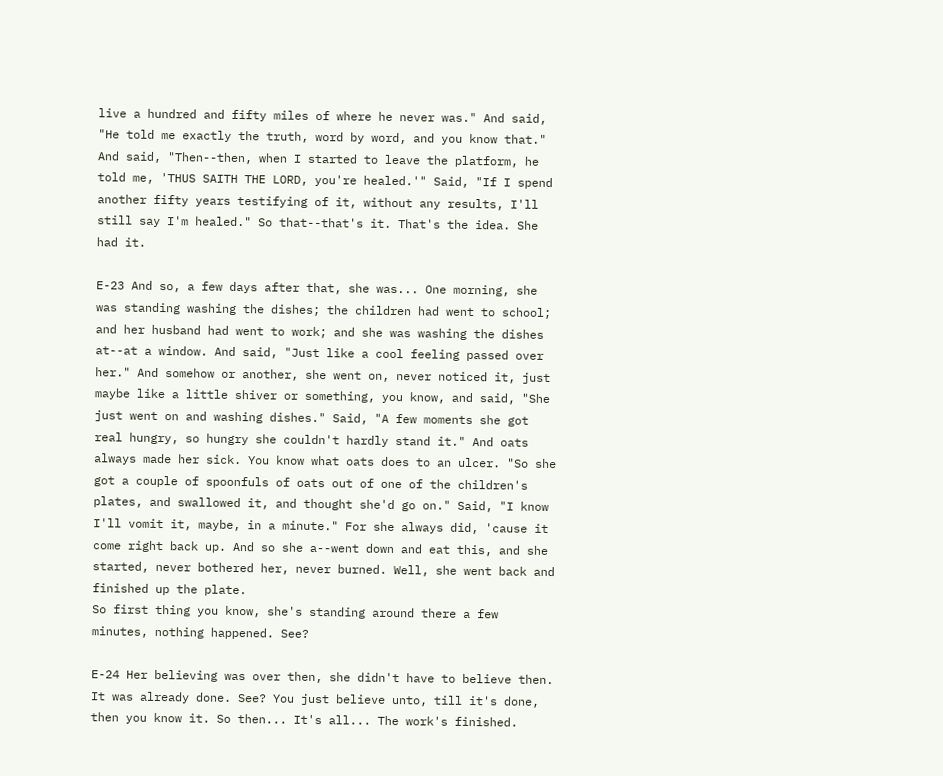live a hundred and fifty miles of where he never was." And said, "He told me exactly the truth, word by word, and you know that." And said, "Then--then, when I started to leave the platform, he told me, 'THUS SAITH THE LORD, you're healed.'" Said, "If I spend another fifty years testifying of it, without any results, I'll still say I'm healed." So that--that's it. That's the idea. She had it.

E-23 And so, a few days after that, she was... One morning, she was standing washing the dishes; the children had went to school; and her husband had went to work; and she was washing the dishes at--at a window. And said, "Just like a cool feeling passed over her." And somehow or another, she went on, never noticed it, just maybe like a little shiver or something, you know, and said, "She just went on and washing dishes." Said, "A few moments she got real hungry, so hungry she couldn't hardly stand it." And oats always made her sick. You know what oats does to an ulcer. "So she got a couple of spoonfuls of oats out of one of the children's plates, and swallowed it, and thought she'd go on." Said, "I know I'll vomit it, maybe, in a minute." For she always did, 'cause it come right back up. And so she a--went down and eat this, and she started, never bothered her, never burned. Well, she went back and finished up the plate.
So first thing you know, she's standing around there a few minutes, nothing happened. See?

E-24 Her believing was over then, she didn't have to believe then. It was already done. See? You just believe unto, till it's done, then you know it. So then... It's all... The work's finished.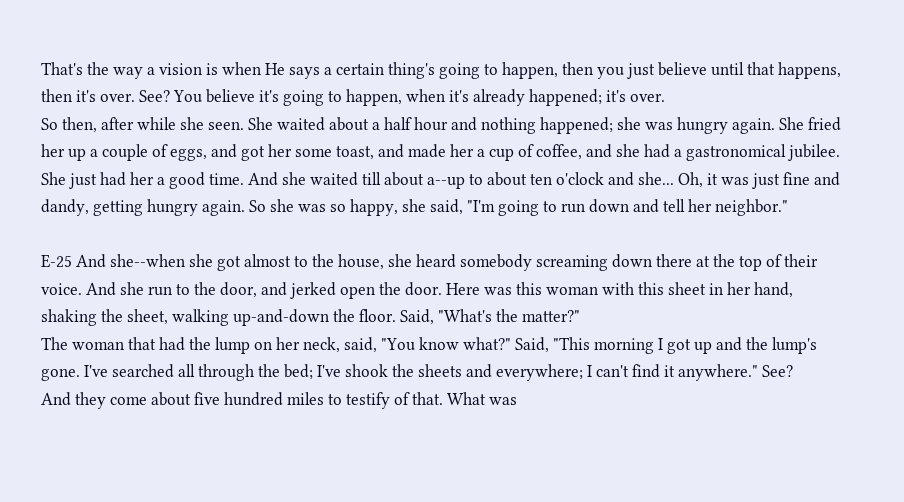That's the way a vision is when He says a certain thing's going to happen, then you just believe until that happens, then it's over. See? You believe it's going to happen, when it's already happened; it's over.
So then, after while she seen. She waited about a half hour and nothing happened; she was hungry again. She fried her up a couple of eggs, and got her some toast, and made her a cup of coffee, and she had a gastronomical jubilee. She just had her a good time. And she waited till about a--up to about ten o'clock and she... Oh, it was just fine and dandy, getting hungry again. So she was so happy, she said, "I'm going to run down and tell her neighbor."

E-25 And she--when she got almost to the house, she heard somebody screaming down there at the top of their voice. And she run to the door, and jerked open the door. Here was this woman with this sheet in her hand, shaking the sheet, walking up-and-down the floor. Said, "What's the matter?"
The woman that had the lump on her neck, said, "You know what?" Said, "This morning I got up and the lump's gone. I've searched all through the bed; I've shook the sheets and everywhere; I can't find it anywhere." See?
And they come about five hundred miles to testify of that. What was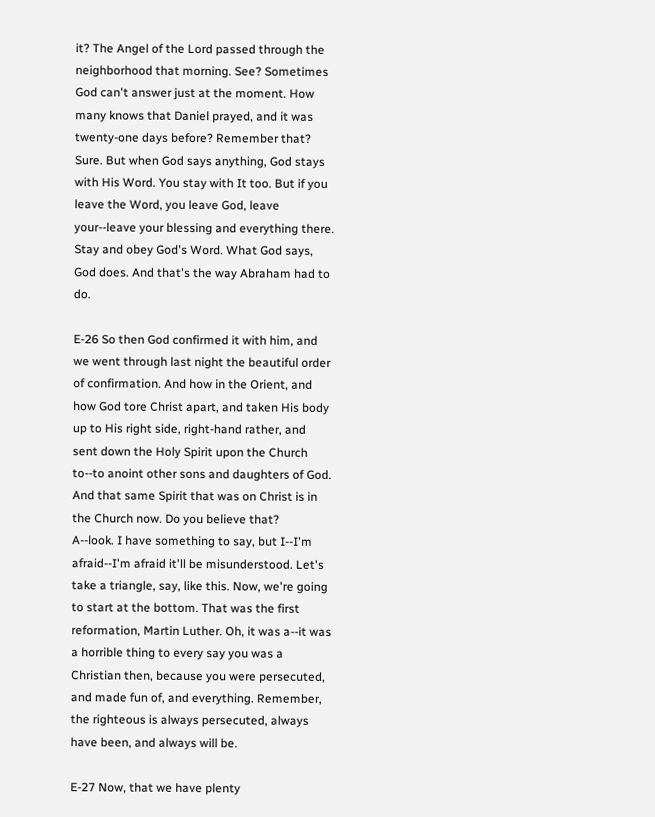it? The Angel of the Lord passed through the neighborhood that morning. See? Sometimes God can't answer just at the moment. How many knows that Daniel prayed, and it was twenty-one days before? Remember that? Sure. But when God says anything, God stays with His Word. You stay with It too. But if you leave the Word, you leave God, leave your--leave your blessing and everything there. Stay and obey God's Word. What God says, God does. And that's the way Abraham had to do.

E-26 So then God confirmed it with him, and we went through last night the beautiful order of confirmation. And how in the Orient, and how God tore Christ apart, and taken His body up to His right side, right-hand rather, and sent down the Holy Spirit upon the Church to--to anoint other sons and daughters of God. And that same Spirit that was on Christ is in the Church now. Do you believe that?
A--look. I have something to say, but I--I'm afraid--I'm afraid it'll be misunderstood. Let's take a triangle, say, like this. Now, we're going to start at the bottom. That was the first reformation, Martin Luther. Oh, it was a--it was a horrible thing to every say you was a Christian then, because you were persecuted, and made fun of, and everything. Remember, the righteous is always persecuted, always have been, and always will be.

E-27 Now, that we have plenty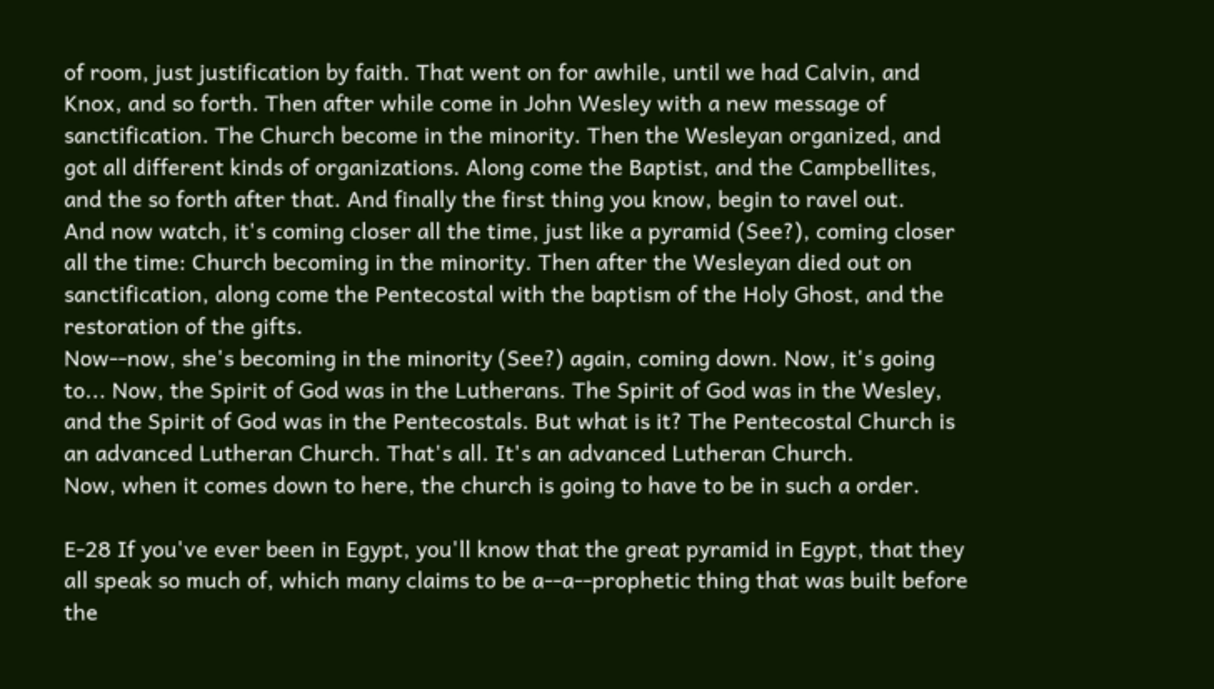of room, just justification by faith. That went on for awhile, until we had Calvin, and Knox, and so forth. Then after while come in John Wesley with a new message of sanctification. The Church become in the minority. Then the Wesleyan organized, and got all different kinds of organizations. Along come the Baptist, and the Campbellites, and the so forth after that. And finally the first thing you know, begin to ravel out.
And now watch, it's coming closer all the time, just like a pyramid (See?), coming closer all the time: Church becoming in the minority. Then after the Wesleyan died out on sanctification, along come the Pentecostal with the baptism of the Holy Ghost, and the restoration of the gifts.
Now--now, she's becoming in the minority (See?) again, coming down. Now, it's going to... Now, the Spirit of God was in the Lutherans. The Spirit of God was in the Wesley, and the Spirit of God was in the Pentecostals. But what is it? The Pentecostal Church is an advanced Lutheran Church. That's all. It's an advanced Lutheran Church.
Now, when it comes down to here, the church is going to have to be in such a order.

E-28 If you've ever been in Egypt, you'll know that the great pyramid in Egypt, that they all speak so much of, which many claims to be a--a--prophetic thing that was built before the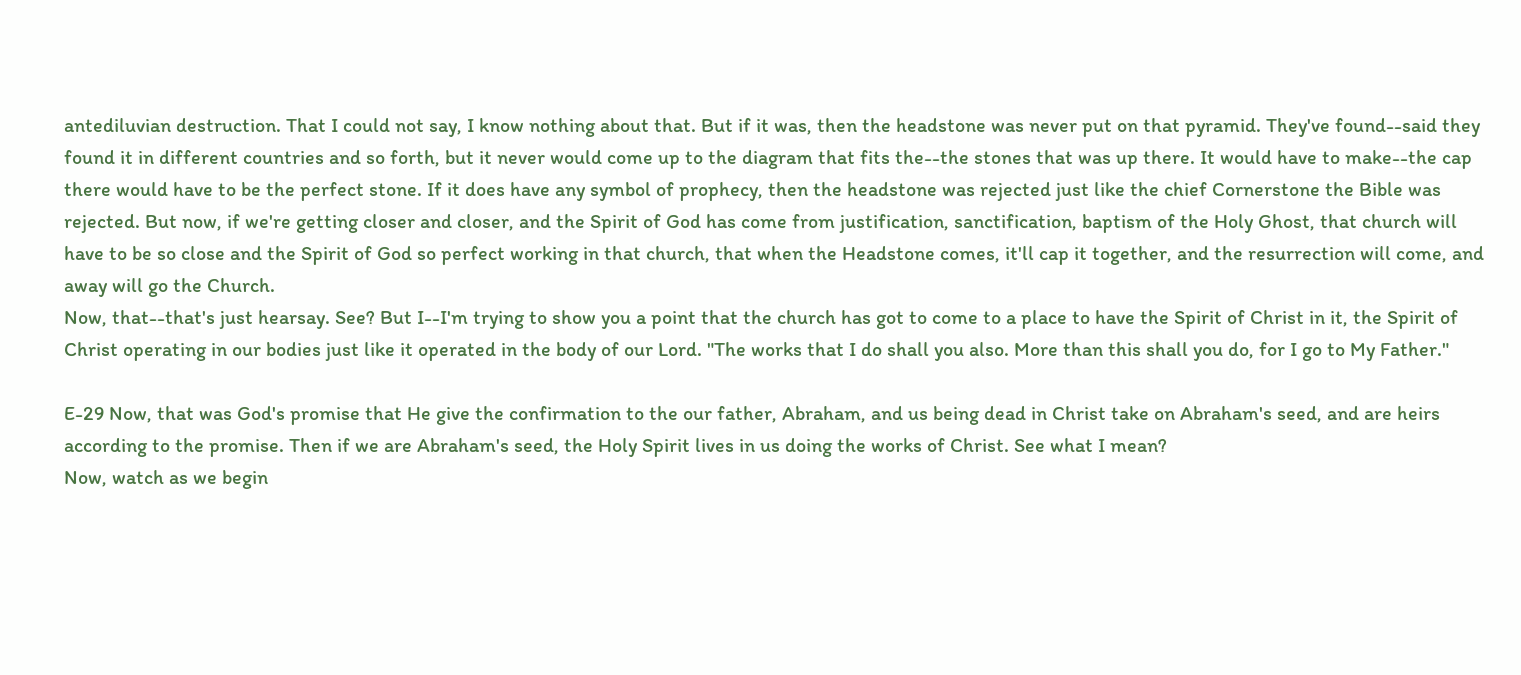antediluvian destruction. That I could not say, I know nothing about that. But if it was, then the headstone was never put on that pyramid. They've found--said they found it in different countries and so forth, but it never would come up to the diagram that fits the--the stones that was up there. It would have to make--the cap there would have to be the perfect stone. If it does have any symbol of prophecy, then the headstone was rejected just like the chief Cornerstone the Bible was rejected. But now, if we're getting closer and closer, and the Spirit of God has come from justification, sanctification, baptism of the Holy Ghost, that church will have to be so close and the Spirit of God so perfect working in that church, that when the Headstone comes, it'll cap it together, and the resurrection will come, and away will go the Church.
Now, that--that's just hearsay. See? But I--I'm trying to show you a point that the church has got to come to a place to have the Spirit of Christ in it, the Spirit of Christ operating in our bodies just like it operated in the body of our Lord. "The works that I do shall you also. More than this shall you do, for I go to My Father."

E-29 Now, that was God's promise that He give the confirmation to the our father, Abraham, and us being dead in Christ take on Abraham's seed, and are heirs according to the promise. Then if we are Abraham's seed, the Holy Spirit lives in us doing the works of Christ. See what I mean?
Now, watch as we begin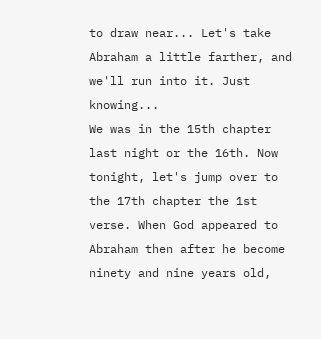to draw near... Let's take Abraham a little farther, and we'll run into it. Just knowing...
We was in the 15th chapter last night or the 16th. Now tonight, let's jump over to the 17th chapter the 1st verse. When God appeared to Abraham then after he become ninety and nine years old,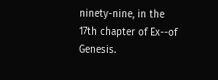ninety-nine, in the 17th chapter of Ex--of Genesis.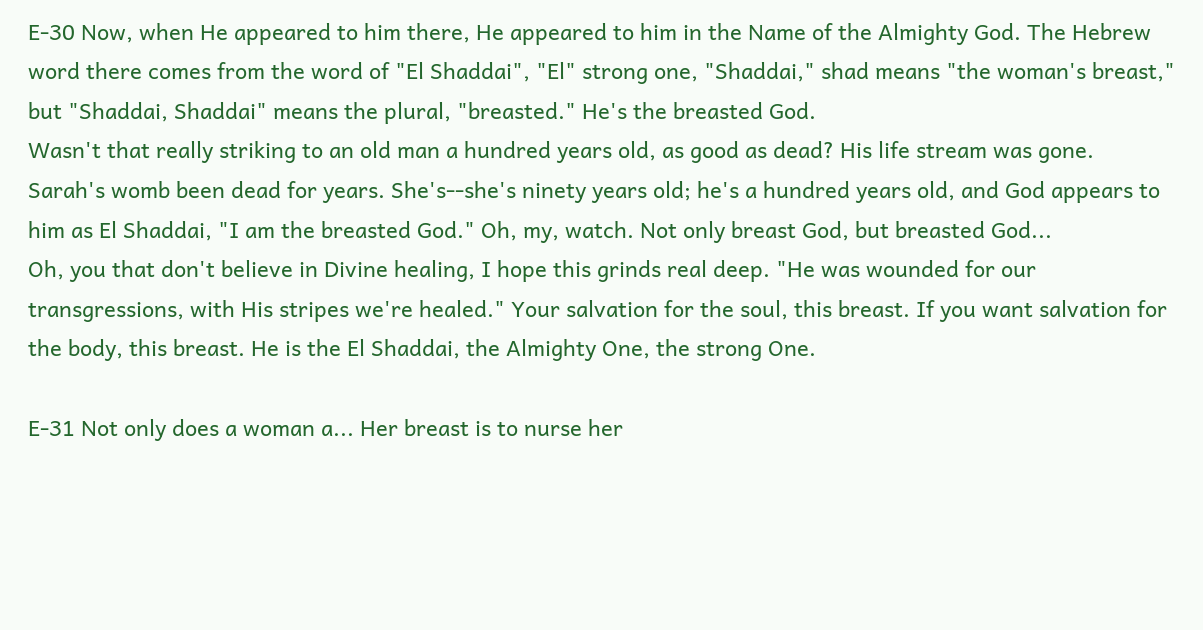E-30 Now, when He appeared to him there, He appeared to him in the Name of the Almighty God. The Hebrew word there comes from the word of "El Shaddai", "El" strong one, "Shaddai," shad means "the woman's breast," but "Shaddai, Shaddai" means the plural, "breasted." He's the breasted God.
Wasn't that really striking to an old man a hundred years old, as good as dead? His life stream was gone. Sarah's womb been dead for years. She's--she's ninety years old; he's a hundred years old, and God appears to him as El Shaddai, "I am the breasted God." Oh, my, watch. Not only breast God, but breasted God...
Oh, you that don't believe in Divine healing, I hope this grinds real deep. "He was wounded for our transgressions, with His stripes we're healed." Your salvation for the soul, this breast. If you want salvation for the body, this breast. He is the El Shaddai, the Almighty One, the strong One.

E-31 Not only does a woman a... Her breast is to nurse her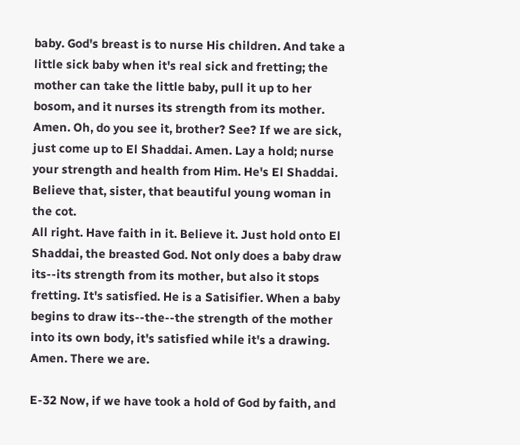baby. God's breast is to nurse His children. And take a little sick baby when it's real sick and fretting; the mother can take the little baby, pull it up to her bosom, and it nurses its strength from its mother. Amen. Oh, do you see it, brother? See? If we are sick, just come up to El Shaddai. Amen. Lay a hold; nurse your strength and health from Him. He's El Shaddai. Believe that, sister, that beautiful young woman in the cot.
All right. Have faith in it. Believe it. Just hold onto El Shaddai, the breasted God. Not only does a baby draw its--its strength from its mother, but also it stops fretting. It's satisfied. He is a Satisifier. When a baby begins to draw its--the--the strength of the mother into its own body, it's satisfied while it's a drawing. Amen. There we are.

E-32 Now, if we have took a hold of God by faith, and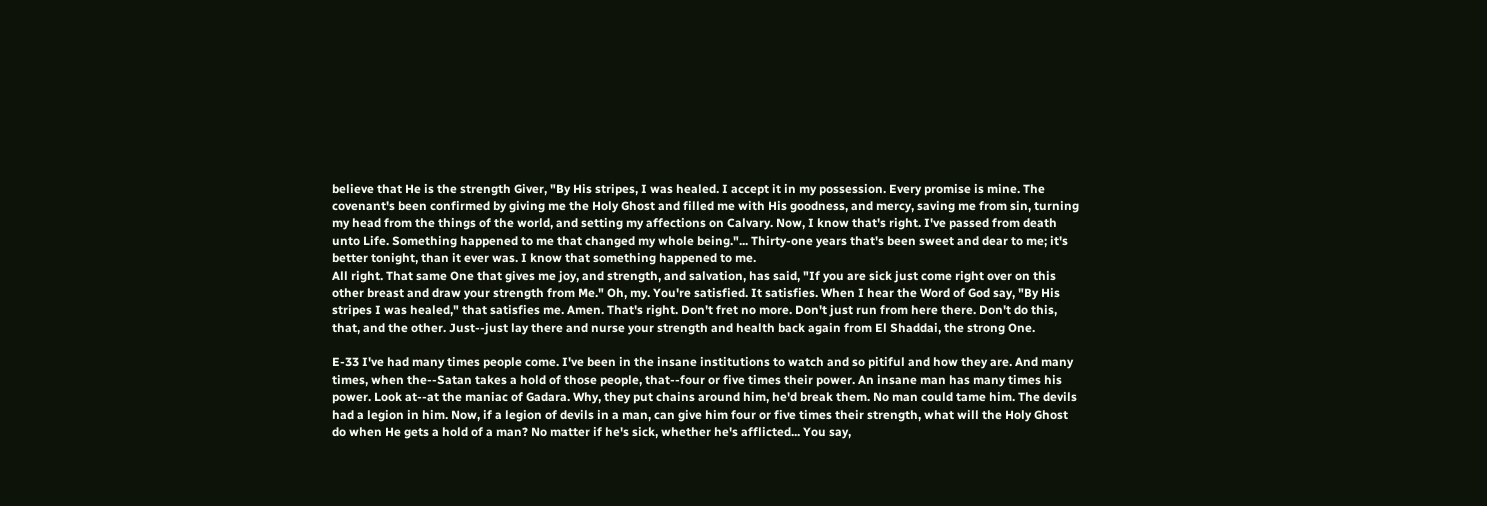believe that He is the strength Giver, "By His stripes, I was healed. I accept it in my possession. Every promise is mine. The covenant's been confirmed by giving me the Holy Ghost and filled me with His goodness, and mercy, saving me from sin, turning my head from the things of the world, and setting my affections on Calvary. Now, I know that's right. I've passed from death unto Life. Something happened to me that changed my whole being."... Thirty-one years that's been sweet and dear to me; it's better tonight, than it ever was. I know that something happened to me.
All right. That same One that gives me joy, and strength, and salvation, has said, "If you are sick just come right over on this other breast and draw your strength from Me." Oh, my. You're satisfied. It satisfies. When I hear the Word of God say, "By His stripes I was healed," that satisfies me. Amen. That's right. Don't fret no more. Don't just run from here there. Don't do this, that, and the other. Just--just lay there and nurse your strength and health back again from El Shaddai, the strong One.

E-33 I've had many times people come. I've been in the insane institutions to watch and so pitiful and how they are. And many times, when the--Satan takes a hold of those people, that--four or five times their power. An insane man has many times his power. Look at--at the maniac of Gadara. Why, they put chains around him, he'd break them. No man could tame him. The devils had a legion in him. Now, if a legion of devils in a man, can give him four or five times their strength, what will the Holy Ghost do when He gets a hold of a man? No matter if he's sick, whether he's afflicted... You say,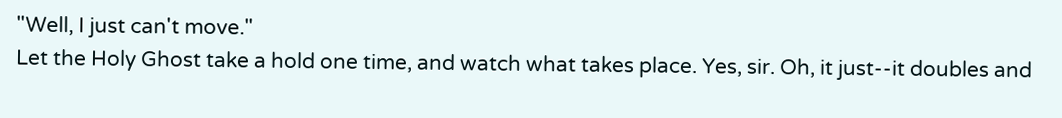"Well, I just can't move."
Let the Holy Ghost take a hold one time, and watch what takes place. Yes, sir. Oh, it just--it doubles and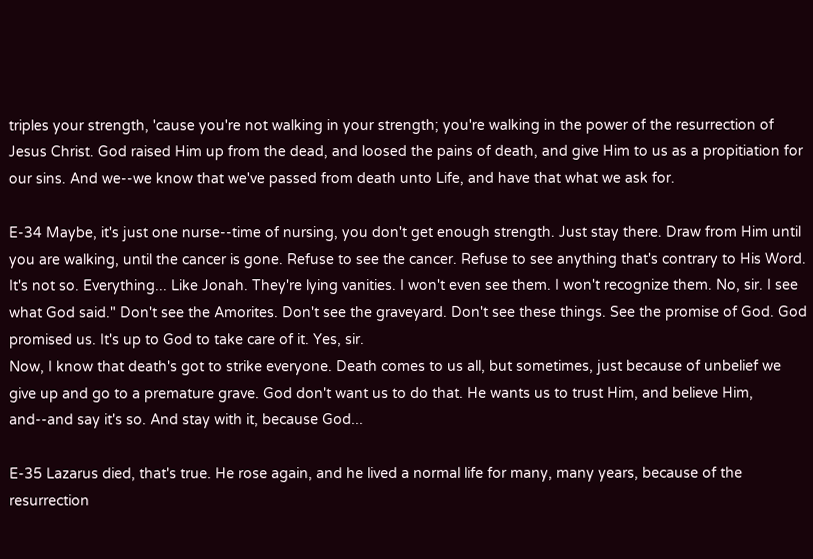triples your strength, 'cause you're not walking in your strength; you're walking in the power of the resurrection of Jesus Christ. God raised Him up from the dead, and loosed the pains of death, and give Him to us as a propitiation for our sins. And we--we know that we've passed from death unto Life, and have that what we ask for.

E-34 Maybe, it's just one nurse--time of nursing, you don't get enough strength. Just stay there. Draw from Him until you are walking, until the cancer is gone. Refuse to see the cancer. Refuse to see anything that's contrary to His Word. It's not so. Everything... Like Jonah. They're lying vanities. I won't even see them. I won't recognize them. No, sir. I see what God said." Don't see the Amorites. Don't see the graveyard. Don't see these things. See the promise of God. God promised us. It's up to God to take care of it. Yes, sir.
Now, I know that death's got to strike everyone. Death comes to us all, but sometimes, just because of unbelief we give up and go to a premature grave. God don't want us to do that. He wants us to trust Him, and believe Him, and--and say it's so. And stay with it, because God...

E-35 Lazarus died, that's true. He rose again, and he lived a normal life for many, many years, because of the resurrection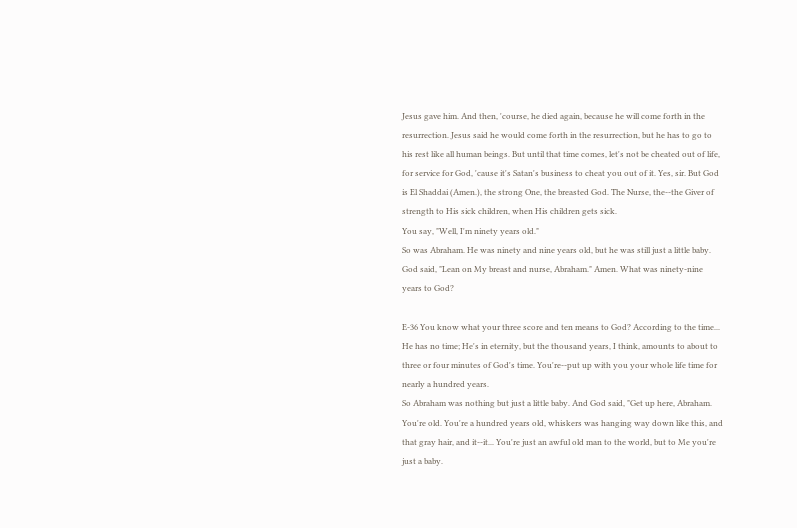Jesus gave him. And then, 'course, he died again, because he will come forth in the resurrection. Jesus said he would come forth in the resurrection, but he has to go to his rest like all human beings. But until that time comes, let's not be cheated out of life, for service for God, 'cause it's Satan's business to cheat you out of it. Yes, sir. But God is El Shaddai (Amen.), the strong One, the breasted God. The Nurse, the--the Giver of strength to His sick children, when His children gets sick.
You say, "Well, I'm ninety years old."
So was Abraham. He was ninety and nine years old, but he was still just a little baby. God said, "Lean on My breast and nurse, Abraham." Amen. What was ninety-nine years to God?

E-36 You know what your three score and ten means to God? According to the time... He has no time; He's in eternity, but the thousand years, I think, amounts to about to three or four minutes of God's time. You're--put up with you your whole life time for nearly a hundred years.
So Abraham was nothing but just a little baby. And God said, "Get up here, Abraham. You're old. You're a hundred years old, whiskers was hanging way down like this, and that gray hair, and it--it... You're just an awful old man to the world, but to Me you're just a baby.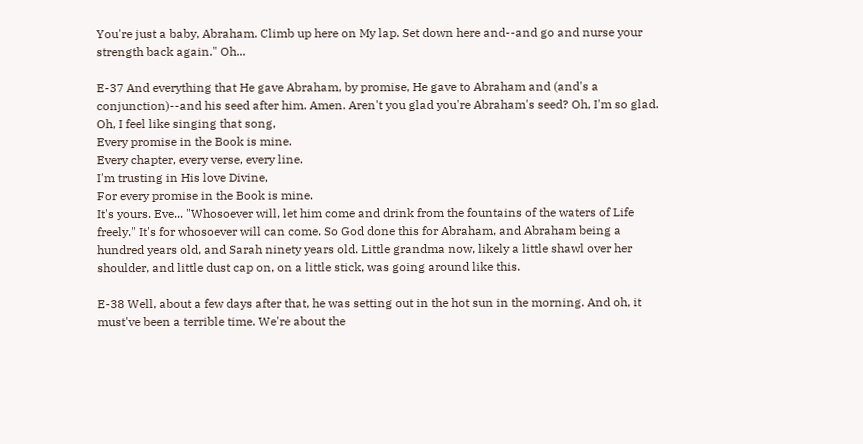You're just a baby, Abraham. Climb up here on My lap. Set down here and--and go and nurse your strength back again." Oh...

E-37 And everything that He gave Abraham, by promise, He gave to Abraham and (and's a conjunction)--and his seed after him. Amen. Aren't you glad you're Abraham's seed? Oh, I'm so glad. Oh, I feel like singing that song,
Every promise in the Book is mine.
Every chapter, every verse, every line.
I'm trusting in His love Divine,
For every promise in the Book is mine.
It's yours. Eve... "Whosoever will, let him come and drink from the fountains of the waters of Life freely." It's for whosoever will can come. So God done this for Abraham, and Abraham being a hundred years old, and Sarah ninety years old. Little grandma now, likely a little shawl over her shoulder, and little dust cap on, on a little stick, was going around like this.

E-38 Well, about a few days after that, he was setting out in the hot sun in the morning. And oh, it must've been a terrible time. We're about the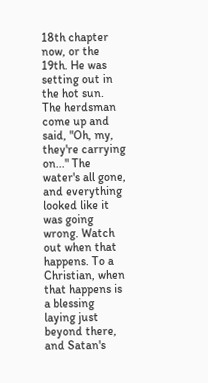18th chapter now, or the 19th. He was setting out in the hot sun. The herdsman come up and said, "Oh, my, they're carrying on..." The water's all gone, and everything looked like it was going wrong. Watch out when that happens. To a Christian, when that happens is a blessing laying just beyond there, and Satan's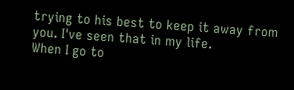trying to his best to keep it away from you. I've seen that in my life.
When I go to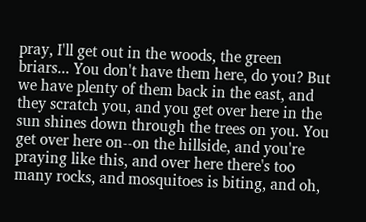pray, I'll get out in the woods, the green briars... You don't have them here, do you? But we have plenty of them back in the east, and they scratch you, and you get over here in the sun shines down through the trees on you. You get over here on--on the hillside, and you're praying like this, and over here there's too many rocks, and mosquitoes is biting, and oh,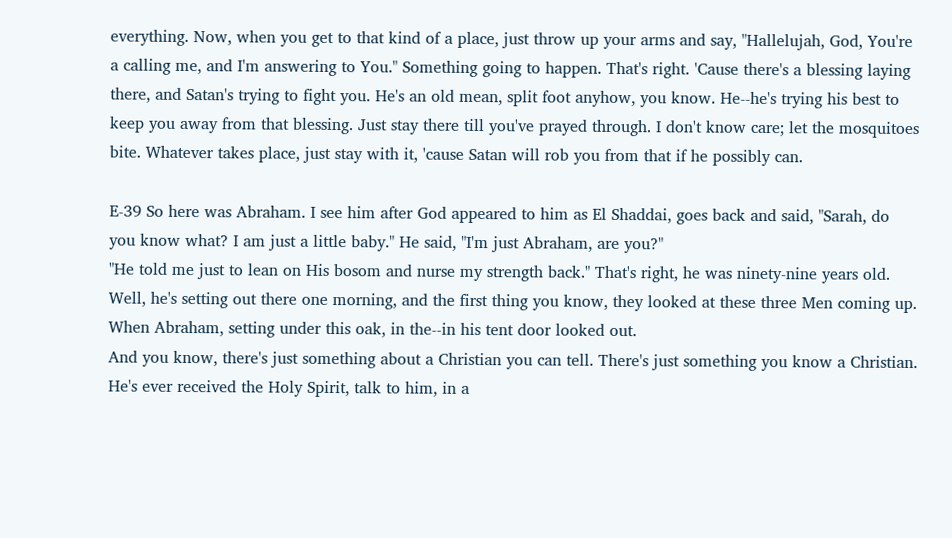everything. Now, when you get to that kind of a place, just throw up your arms and say, "Hallelujah, God, You're a calling me, and I'm answering to You." Something going to happen. That's right. 'Cause there's a blessing laying there, and Satan's trying to fight you. He's an old mean, split foot anyhow, you know. He--he's trying his best to keep you away from that blessing. Just stay there till you've prayed through. I don't know care; let the mosquitoes bite. Whatever takes place, just stay with it, 'cause Satan will rob you from that if he possibly can.

E-39 So here was Abraham. I see him after God appeared to him as El Shaddai, goes back and said, "Sarah, do you know what? I am just a little baby." He said, "I'm just Abraham, are you?"
"He told me just to lean on His bosom and nurse my strength back." That's right, he was ninety-nine years old.
Well, he's setting out there one morning, and the first thing you know, they looked at these three Men coming up. When Abraham, setting under this oak, in the--in his tent door looked out.
And you know, there's just something about a Christian you can tell. There's just something you know a Christian. He's ever received the Holy Spirit, talk to him, in a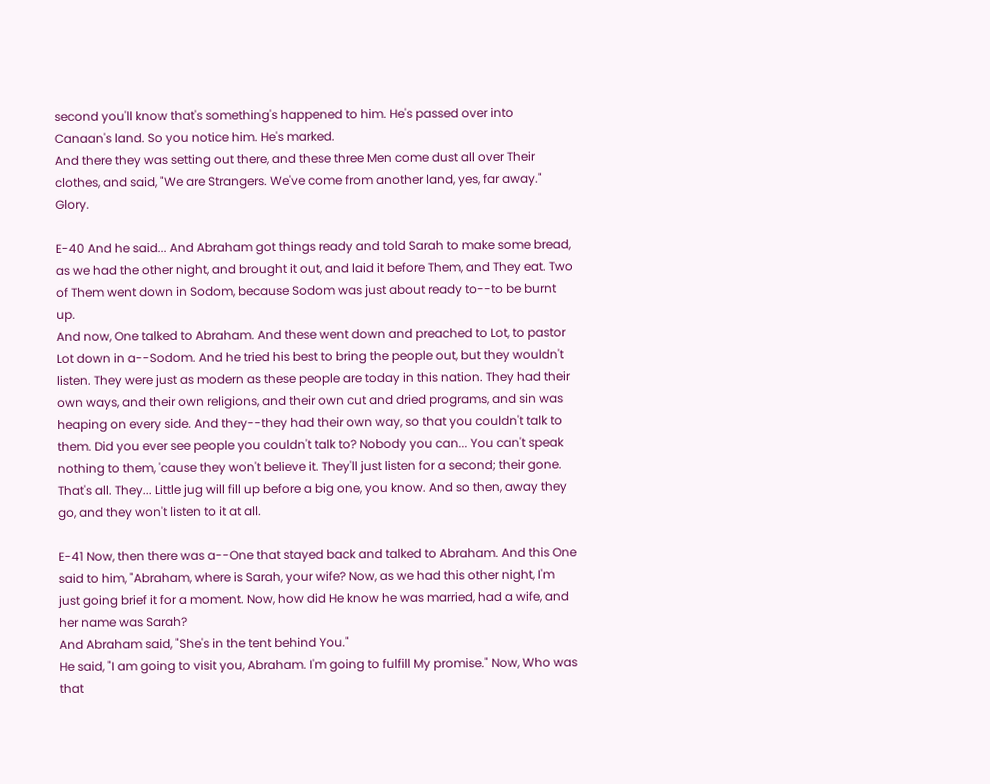second you'll know that's something's happened to him. He's passed over into Canaan's land. So you notice him. He's marked.
And there they was setting out there, and these three Men come dust all over Their clothes, and said, "We are Strangers. We've come from another land, yes, far away." Glory.

E-40 And he said... And Abraham got things ready and told Sarah to make some bread, as we had the other night, and brought it out, and laid it before Them, and They eat. Two of Them went down in Sodom, because Sodom was just about ready to--to be burnt up.
And now, One talked to Abraham. And these went down and preached to Lot, to pastor Lot down in a--Sodom. And he tried his best to bring the people out, but they wouldn't listen. They were just as modern as these people are today in this nation. They had their own ways, and their own religions, and their own cut and dried programs, and sin was heaping on every side. And they--they had their own way, so that you couldn't talk to them. Did you ever see people you couldn't talk to? Nobody you can... You can't speak nothing to them, 'cause they won't believe it. They'll just listen for a second; their gone. That's all. They... Little jug will fill up before a big one, you know. And so then, away they go, and they won't listen to it at all.

E-41 Now, then there was a--One that stayed back and talked to Abraham. And this One said to him, "Abraham, where is Sarah, your wife? Now, as we had this other night, I'm just going brief it for a moment. Now, how did He know he was married, had a wife, and her name was Sarah?
And Abraham said, "She's in the tent behind You."
He said, "I am going to visit you, Abraham. I'm going to fulfill My promise." Now, Who was that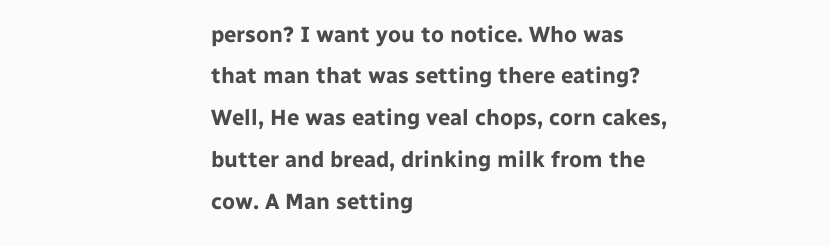person? I want you to notice. Who was that man that was setting there eating? Well, He was eating veal chops, corn cakes, butter and bread, drinking milk from the cow. A Man setting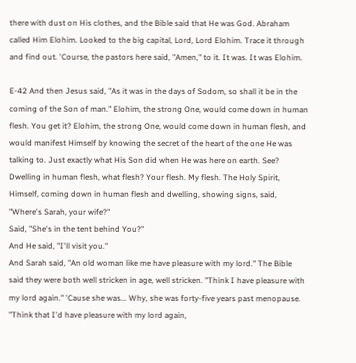there with dust on His clothes, and the Bible said that He was God. Abraham called Him Elohim. Looked to the big capital, Lord, Lord Elohim. Trace it through and find out. 'Course, the pastors here said, "Amen," to it. It was. It was Elohim.

E-42 And then Jesus said, "As it was in the days of Sodom, so shall it be in the coming of the Son of man." Elohim, the strong One, would come down in human flesh. You get it? Elohim, the strong One, would come down in human flesh, and would manifest Himself by knowing the secret of the heart of the one He was talking to. Just exactly what His Son did when He was here on earth. See? Dwelling in human flesh, what flesh? Your flesh. My flesh. The Holy Spirit, Himself, coming down in human flesh and dwelling, showing signs, said, "Where's Sarah, your wife?"
Said, "She's in the tent behind You?"
And He said, "I'll visit you."
And Sarah said, "An old woman like me have pleasure with my lord." The Bible said they were both well stricken in age, well stricken. "Think I have pleasure with my lord again." 'Cause she was... Why, she was forty-five years past menopause. "Think that I'd have pleasure with my lord again,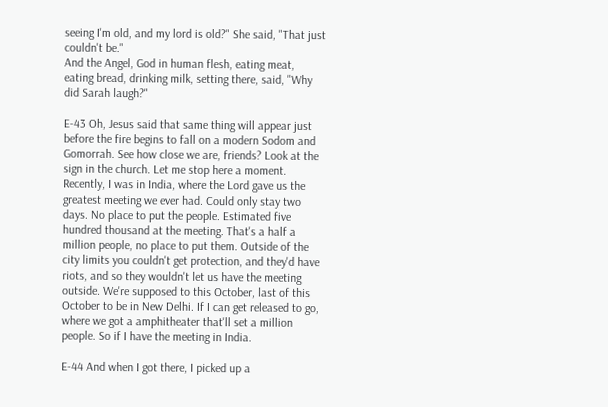seeing I'm old, and my lord is old?" She said, "That just couldn't be."
And the Angel, God in human flesh, eating meat, eating bread, drinking milk, setting there, said, "Why did Sarah laugh?"

E-43 Oh, Jesus said that same thing will appear just before the fire begins to fall on a modern Sodom and Gomorrah. See how close we are, friends? Look at the sign in the church. Let me stop here a moment.
Recently, I was in India, where the Lord gave us the greatest meeting we ever had. Could only stay two days. No place to put the people. Estimated five hundred thousand at the meeting. That's a half a million people, no place to put them. Outside of the city limits you couldn't get protection, and they'd have riots, and so they wouldn't let us have the meeting outside. We're supposed to this October, last of this October to be in New Delhi. If I can get released to go, where we got a amphitheater that'll set a million people. So if I have the meeting in India.

E-44 And when I got there, I picked up a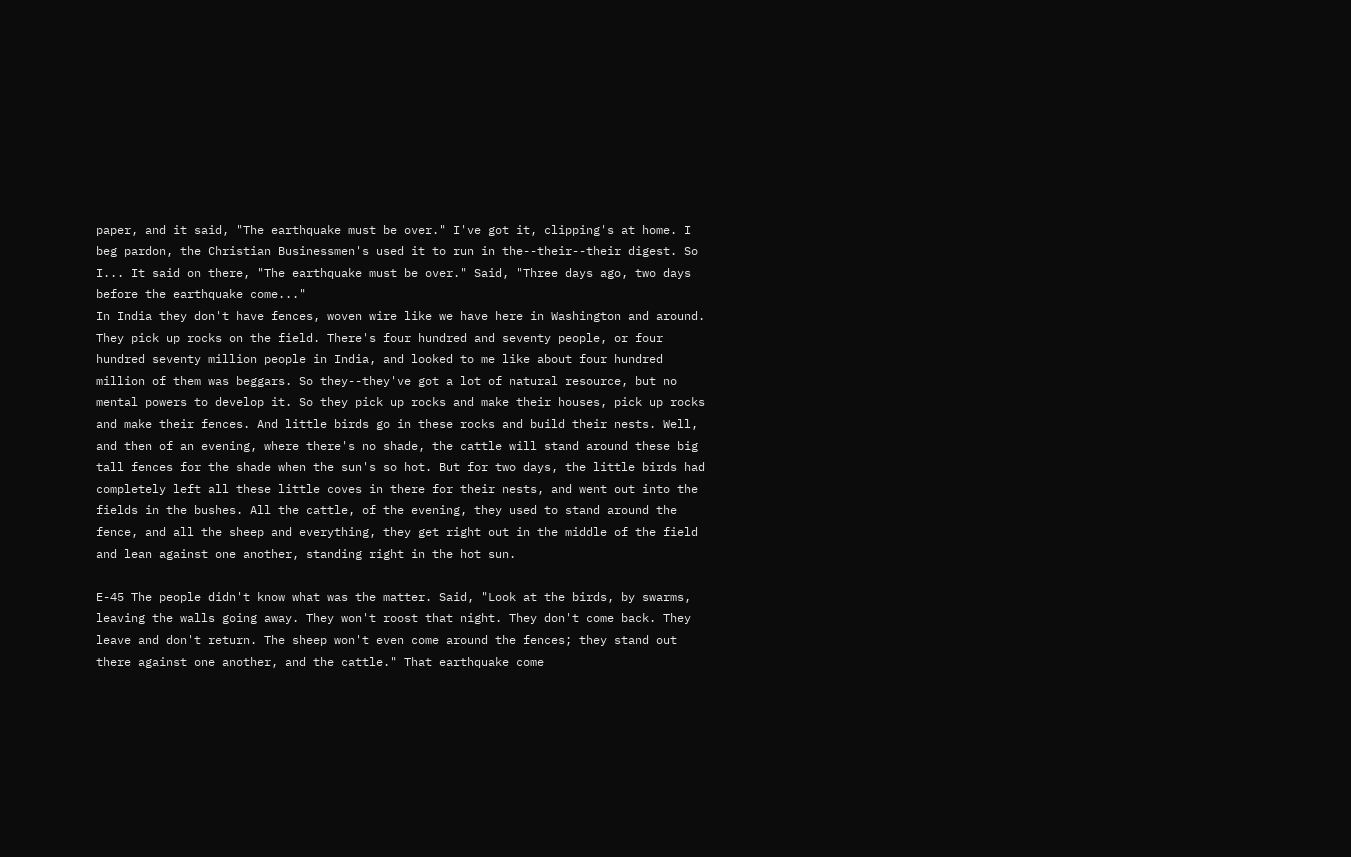paper, and it said, "The earthquake must be over." I've got it, clipping's at home. I beg pardon, the Christian Businessmen's used it to run in the--their--their digest. So I... It said on there, "The earthquake must be over." Said, "Three days ago, two days before the earthquake come..."
In India they don't have fences, woven wire like we have here in Washington and around. They pick up rocks on the field. There's four hundred and seventy people, or four hundred seventy million people in India, and looked to me like about four hundred million of them was beggars. So they--they've got a lot of natural resource, but no mental powers to develop it. So they pick up rocks and make their houses, pick up rocks and make their fences. And little birds go in these rocks and build their nests. Well, and then of an evening, where there's no shade, the cattle will stand around these big tall fences for the shade when the sun's so hot. But for two days, the little birds had completely left all these little coves in there for their nests, and went out into the fields in the bushes. All the cattle, of the evening, they used to stand around the fence, and all the sheep and everything, they get right out in the middle of the field and lean against one another, standing right in the hot sun.

E-45 The people didn't know what was the matter. Said, "Look at the birds, by swarms, leaving the walls going away. They won't roost that night. They don't come back. They leave and don't return. The sheep won't even come around the fences; they stand out there against one another, and the cattle." That earthquake come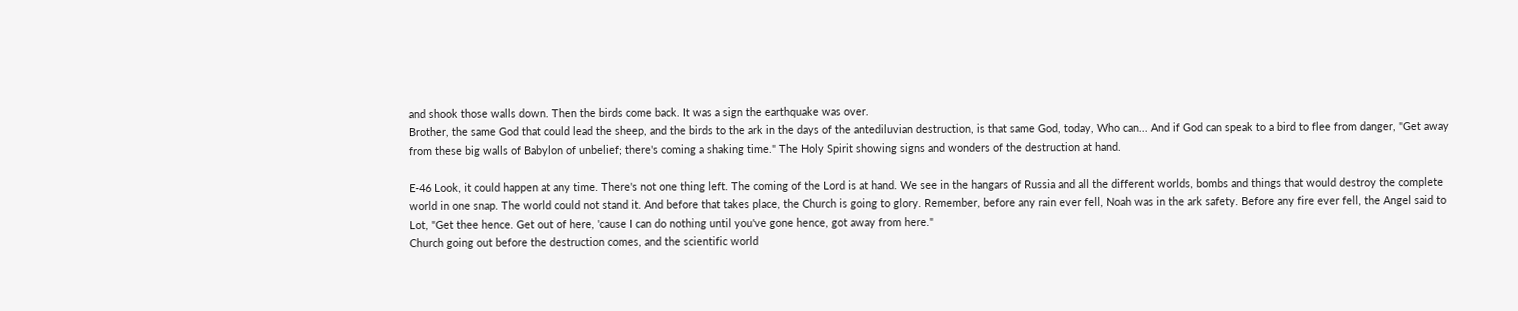and shook those walls down. Then the birds come back. It was a sign the earthquake was over.
Brother, the same God that could lead the sheep, and the birds to the ark in the days of the antediluvian destruction, is that same God, today, Who can... And if God can speak to a bird to flee from danger, "Get away from these big walls of Babylon of unbelief; there's coming a shaking time." The Holy Spirit showing signs and wonders of the destruction at hand.

E-46 Look, it could happen at any time. There's not one thing left. The coming of the Lord is at hand. We see in the hangars of Russia and all the different worlds, bombs and things that would destroy the complete world in one snap. The world could not stand it. And before that takes place, the Church is going to glory. Remember, before any rain ever fell, Noah was in the ark safety. Before any fire ever fell, the Angel said to Lot, "Get thee hence. Get out of here, 'cause I can do nothing until you've gone hence, got away from here."
Church going out before the destruction comes, and the scientific world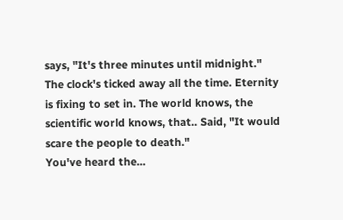says, "It's three minutes until midnight." The clock's ticked away all the time. Eternity is fixing to set in. The world knows, the scientific world knows, that.. Said, "It would scare the people to death."
You've heard the...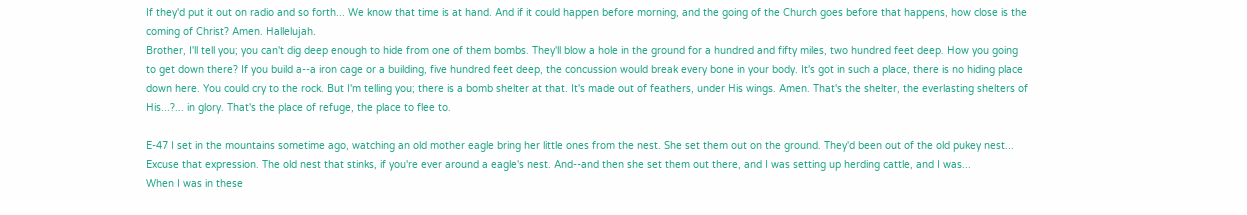If they'd put it out on radio and so forth... We know that time is at hand. And if it could happen before morning, and the going of the Church goes before that happens, how close is the coming of Christ? Amen. Hallelujah.
Brother, I'll tell you; you can't dig deep enough to hide from one of them bombs. They'll blow a hole in the ground for a hundred and fifty miles, two hundred feet deep. How you going to get down there? If you build a--a iron cage or a building, five hundred feet deep, the concussion would break every bone in your body. It's got in such a place, there is no hiding place down here. You could cry to the rock. But I'm telling you; there is a bomb shelter at that. It's made out of feathers, under His wings. Amen. That's the shelter, the everlasting shelters of His...?... in glory. That's the place of refuge, the place to flee to.

E-47 I set in the mountains sometime ago, watching an old mother eagle bring her little ones from the nest. She set them out on the ground. They'd been out of the old pukey nest... Excuse that expression. The old nest that stinks, if you're ever around a eagle's nest. And--and then she set them out there, and I was setting up herding cattle, and I was...
When I was in these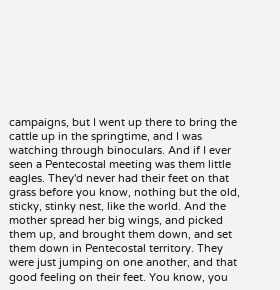campaigns, but I went up there to bring the cattle up in the springtime, and I was watching through binoculars. And if I ever seen a Pentecostal meeting was them little eagles. They'd never had their feet on that grass before you know, nothing but the old, sticky, stinky nest, like the world. And the mother spread her big wings, and picked them up, and brought them down, and set them down in Pentecostal territory. They were just jumping on one another, and that good feeling on their feet. You know, you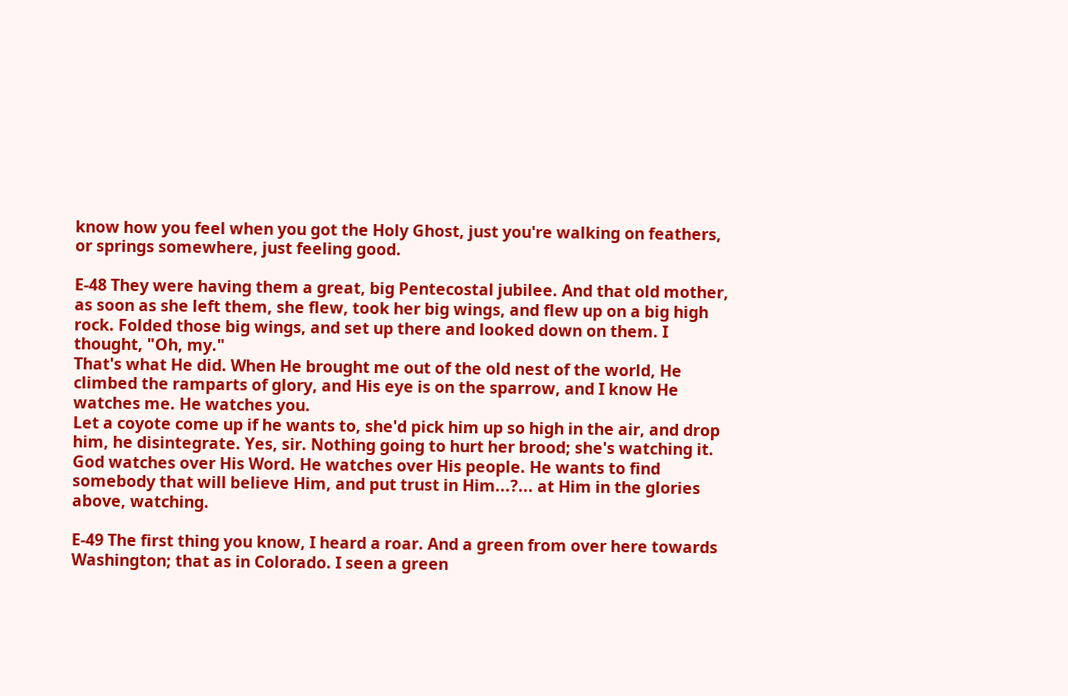know how you feel when you got the Holy Ghost, just you're walking on feathers, or springs somewhere, just feeling good.

E-48 They were having them a great, big Pentecostal jubilee. And that old mother, as soon as she left them, she flew, took her big wings, and flew up on a big high rock. Folded those big wings, and set up there and looked down on them. I thought, "Oh, my."
That's what He did. When He brought me out of the old nest of the world, He climbed the ramparts of glory, and His eye is on the sparrow, and I know He watches me. He watches you.
Let a coyote come up if he wants to, she'd pick him up so high in the air, and drop him, he disintegrate. Yes, sir. Nothing going to hurt her brood; she's watching it.
God watches over His Word. He watches over His people. He wants to find somebody that will believe Him, and put trust in Him...?... at Him in the glories above, watching.

E-49 The first thing you know, I heard a roar. And a green from over here towards Washington; that as in Colorado. I seen a green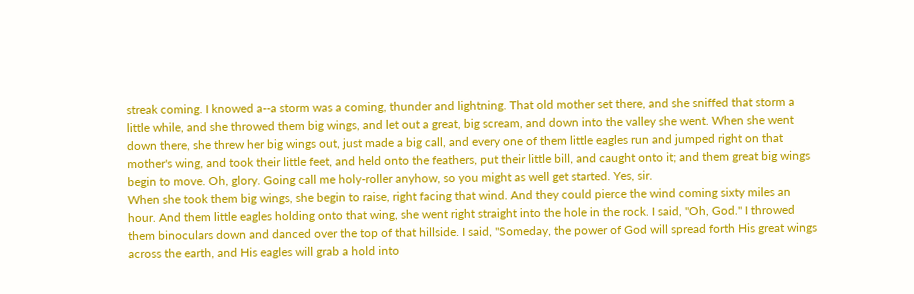streak coming. I knowed a--a storm was a coming, thunder and lightning. That old mother set there, and she sniffed that storm a little while, and she throwed them big wings, and let out a great, big scream, and down into the valley she went. When she went down there, she threw her big wings out, just made a big call, and every one of them little eagles run and jumped right on that mother's wing, and took their little feet, and held onto the feathers, put their little bill, and caught onto it; and them great big wings begin to move. Oh, glory. Going call me holy-roller anyhow, so you might as well get started. Yes, sir.
When she took them big wings, she begin to raise, right facing that wind. And they could pierce the wind coming sixty miles an hour. And them little eagles holding onto that wing, she went right straight into the hole in the rock. I said, "Oh, God." I throwed them binoculars down and danced over the top of that hillside. I said, "Someday, the power of God will spread forth His great wings across the earth, and His eagles will grab a hold into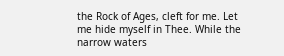the Rock of Ages, cleft for me. Let me hide myself in Thee. While the narrow waters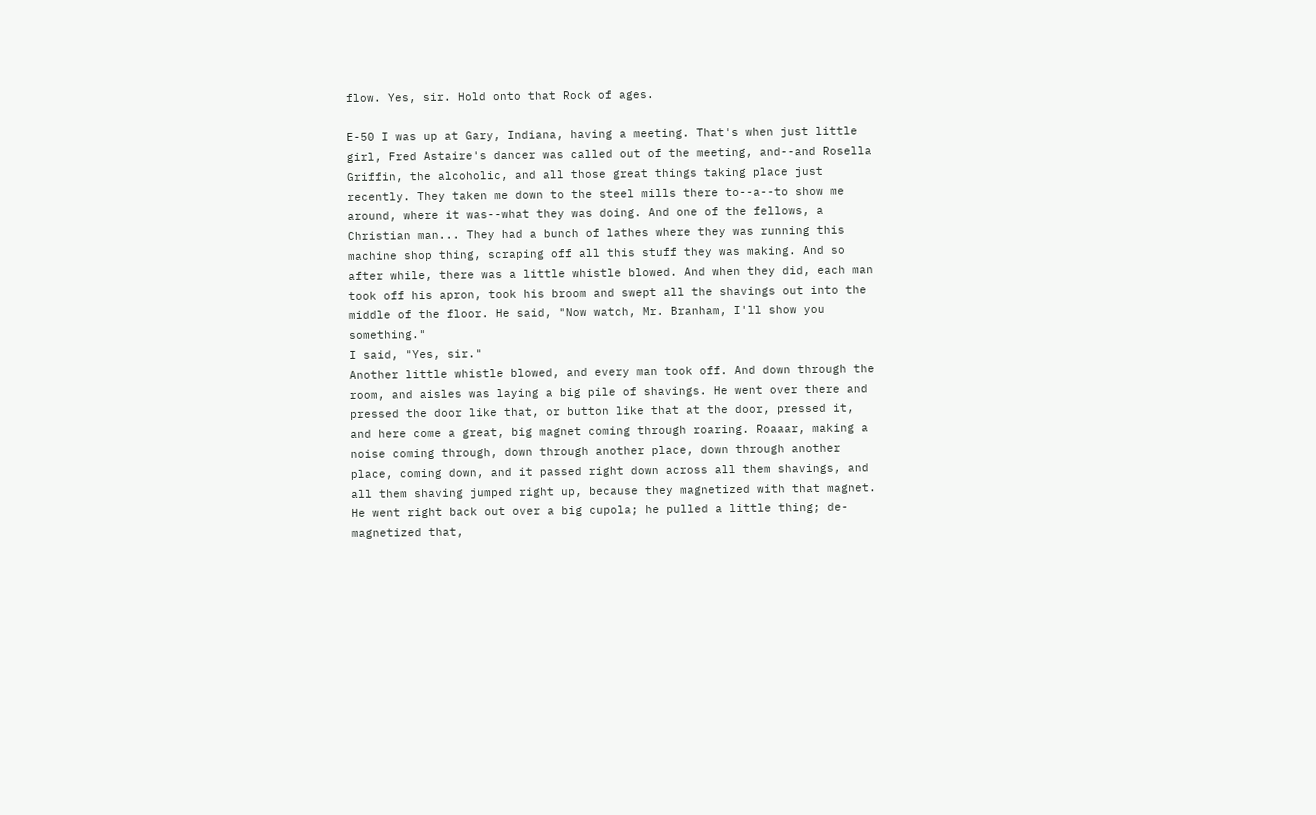flow. Yes, sir. Hold onto that Rock of ages.

E-50 I was up at Gary, Indiana, having a meeting. That's when just little girl, Fred Astaire's dancer was called out of the meeting, and--and Rosella Griffin, the alcoholic, and all those great things taking place just recently. They taken me down to the steel mills there to--a--to show me around, where it was--what they was doing. And one of the fellows, a Christian man... They had a bunch of lathes where they was running this machine shop thing, scraping off all this stuff they was making. And so after while, there was a little whistle blowed. And when they did, each man took off his apron, took his broom and swept all the shavings out into the middle of the floor. He said, "Now watch, Mr. Branham, I'll show you something."
I said, "Yes, sir."
Another little whistle blowed, and every man took off. And down through the room, and aisles was laying a big pile of shavings. He went over there and pressed the door like that, or button like that at the door, pressed it, and here come a great, big magnet coming through roaring. Roaaar, making a noise coming through, down through another place, down through another place, coming down, and it passed right down across all them shavings, and all them shaving jumped right up, because they magnetized with that magnet. He went right back out over a big cupola; he pulled a little thing; de-magnetized that,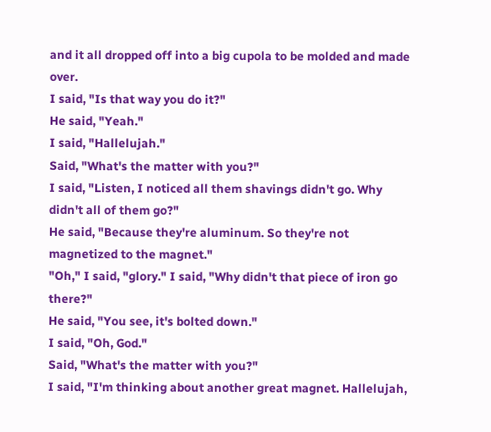and it all dropped off into a big cupola to be molded and made over.
I said, "Is that way you do it?"
He said, "Yeah."
I said, "Hallelujah."
Said, "What's the matter with you?"
I said, "Listen, I noticed all them shavings didn't go. Why didn't all of them go?"
He said, "Because they're aluminum. So they're not magnetized to the magnet."
"Oh," I said, "glory." I said, "Why didn't that piece of iron go there?"
He said, "You see, it's bolted down."
I said, "Oh, God."
Said, "What's the matter with you?"
I said, "I'm thinking about another great magnet. Hallelujah,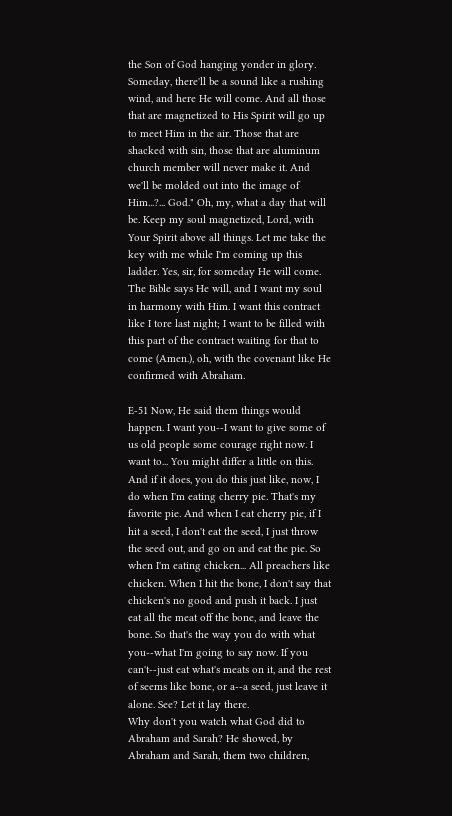the Son of God hanging yonder in glory. Someday, there'll be a sound like a rushing wind, and here He will come. And all those that are magnetized to His Spirit will go up to meet Him in the air. Those that are shacked with sin, those that are aluminum church member will never make it. And we'll be molded out into the image of Him...?... God." Oh, my, what a day that will be. Keep my soul magnetized, Lord, with Your Spirit above all things. Let me take the key with me while I'm coming up this ladder. Yes, sir, for someday He will come. The Bible says He will, and I want my soul in harmony with Him. I want this contract like I tore last night; I want to be filled with this part of the contract waiting for that to come (Amen.), oh, with the covenant like He confirmed with Abraham.

E-51 Now, He said them things would happen. I want you--I want to give some of us old people some courage right now. I want to... You might differ a little on this. And if it does, you do this just like, now, I do when I'm eating cherry pie. That's my favorite pie. And when I eat cherry pie, if I hit a seed, I don't eat the seed, I just throw the seed out, and go on and eat the pie. So when I'm eating chicken... All preachers like chicken. When I hit the bone, I don't say that chicken's no good and push it back. I just eat all the meat off the bone, and leave the bone. So that's the way you do with what you--what I'm going to say now. If you can't--just eat what's meats on it, and the rest of seems like bone, or a--a seed, just leave it alone. See? Let it lay there.
Why don't you watch what God did to Abraham and Sarah? He showed, by Abraham and Sarah, them two children,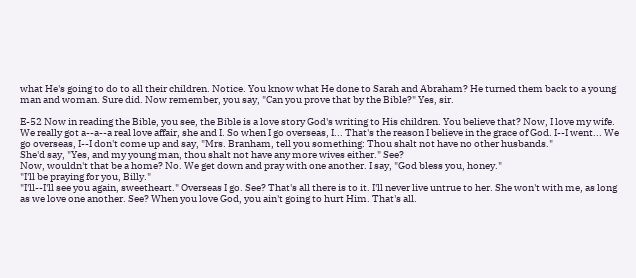what He's going to do to all their children. Notice. You know what He done to Sarah and Abraham? He turned them back to a young man and woman. Sure did. Now remember, you say, "Can you prove that by the Bible?" Yes, sir.

E-52 Now in reading the Bible, you see, the Bible is a love story God's writing to His children. You believe that? Now, I love my wife. We really got a--a--a real love affair, she and I. So when I go overseas, I... That's the reason I believe in the grace of God. I--I went... We go overseas, I--I don't come up and say, "Mrs. Branham, tell you something: Thou shalt not have no other husbands."
She'd say, "Yes, and my young man, thou shalt not have any more wives either." See?
Now, wouldn't that be a home? No. We get down and pray with one another. I say, "God bless you, honey."
"I'll be praying for you, Billy."
"I'll--I'll see you again, sweetheart." Overseas I go. See? That's all there is to it. I'll never live untrue to her. She won't with me, as long as we love one another. See? When you love God, you ain't going to hurt Him. That's all.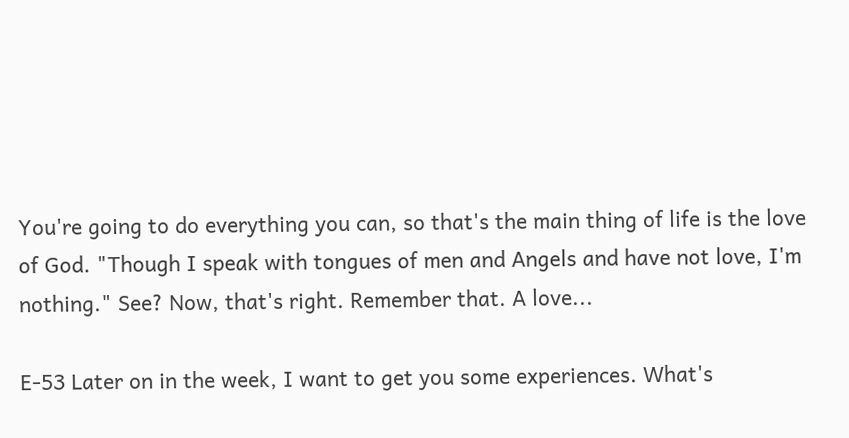You're going to do everything you can, so that's the main thing of life is the love of God. "Though I speak with tongues of men and Angels and have not love, I'm nothing." See? Now, that's right. Remember that. A love...

E-53 Later on in the week, I want to get you some experiences. What's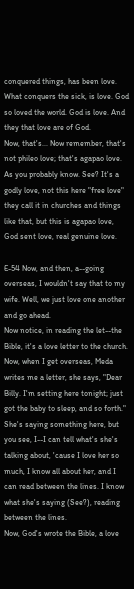conquered things, has been love. What conquers the sick, is love. God so loved the world. God is love. And they that love are of God.
Now, that's... Now remember, that's not phileo love; that's agapao love. As you probably know. See? It's a godly love, not this here "free love" they call it in churches and things like that, but this is agapao love, God sent love, real genuine love.

E-54 Now, and then, a--going overseas, I wouldn't say that to my wife. Well, we just love one another and go ahead.
Now notice, in reading the let--the Bible, it's a love letter to the church. Now, when I get overseas, Meda writes me a letter, she says, "Dear Billy. I'm setting here tonight; just got the baby to sleep, and so forth." She's saying something here, but you see, I--I can tell what's she's talking about, 'cause I love her so much, I know all about her, and I can read between the lines. I know what she's saying (See?), reading between the lines.
Now, God's wrote the Bible, a love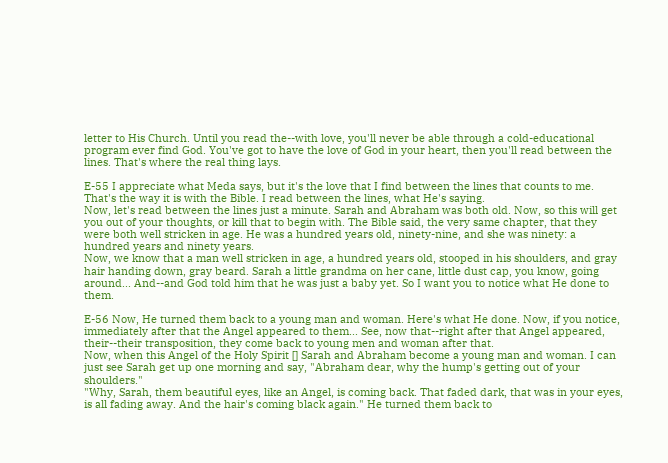letter to His Church. Until you read the--with love, you'll never be able through a cold-educational program ever find God. You've got to have the love of God in your heart, then you'll read between the lines. That's where the real thing lays.

E-55 I appreciate what Meda says, but it's the love that I find between the lines that counts to me. That's the way it is with the Bible. I read between the lines, what He's saying.
Now, let's read between the lines just a minute. Sarah and Abraham was both old. Now, so this will get you out of your thoughts, or kill that to begin with. The Bible said, the very same chapter, that they were both well stricken in age. He was a hundred years old, ninety-nine, and she was ninety: a hundred years and ninety years.
Now, we know that a man well stricken in age, a hundred years old, stooped in his shoulders, and gray hair handing down, gray beard. Sarah a little grandma on her cane, little dust cap, you know, going around... And--and God told him that he was just a baby yet. So I want you to notice what He done to them.

E-56 Now, He turned them back to a young man and woman. Here's what He done. Now, if you notice, immediately after that the Angel appeared to them... See, now that--right after that Angel appeared, their--their transposition, they come back to young men and woman after that.
Now, when this Angel of the Holy Spirit [] Sarah and Abraham become a young man and woman. I can just see Sarah get up one morning and say, "Abraham dear, why the hump's getting out of your shoulders."
"Why, Sarah, them beautiful eyes, like an Angel, is coming back. That faded dark, that was in your eyes, is all fading away. And the hair's coming black again." He turned them back to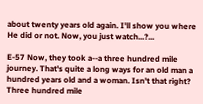about twenty years old again. I'll show you where He did or not. Now, you just watch...?...

E-57 Now, they took a--a three hundred mile journey. That's quite a long ways for an old man a hundred years old and a woman. Isn't that right? Three hundred mile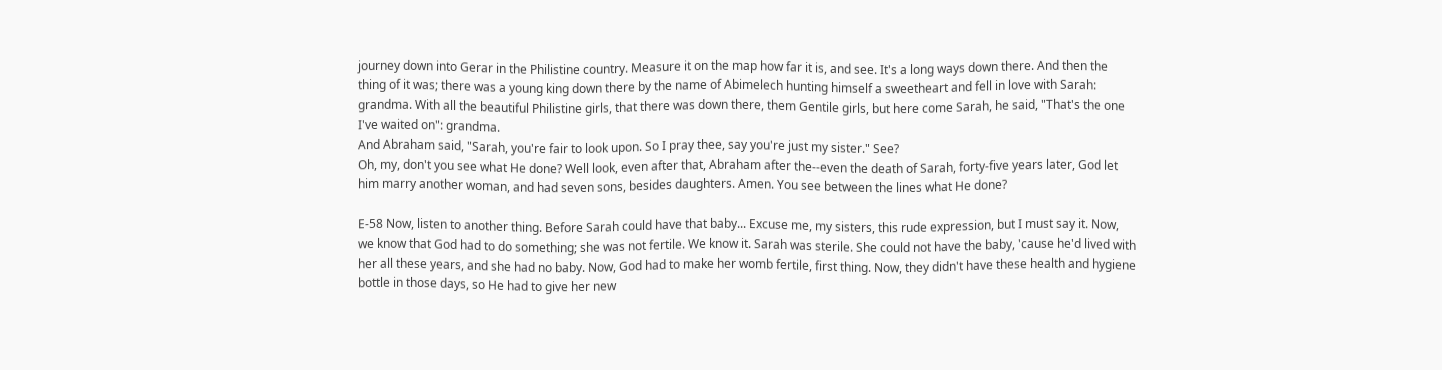journey down into Gerar in the Philistine country. Measure it on the map how far it is, and see. It's a long ways down there. And then the thing of it was; there was a young king down there by the name of Abimelech hunting himself a sweetheart and fell in love with Sarah: grandma. With all the beautiful Philistine girls, that there was down there, them Gentile girls, but here come Sarah, he said, "That's the one I've waited on": grandma.
And Abraham said, "Sarah, you're fair to look upon. So I pray thee, say you're just my sister." See?
Oh, my, don't you see what He done? Well look, even after that, Abraham after the--even the death of Sarah, forty-five years later, God let him marry another woman, and had seven sons, besides daughters. Amen. You see between the lines what He done?

E-58 Now, listen to another thing. Before Sarah could have that baby... Excuse me, my sisters, this rude expression, but I must say it. Now, we know that God had to do something; she was not fertile. We know it. Sarah was sterile. She could not have the baby, 'cause he'd lived with her all these years, and she had no baby. Now, God had to make her womb fertile, first thing. Now, they didn't have these health and hygiene bottle in those days, so He had to give her new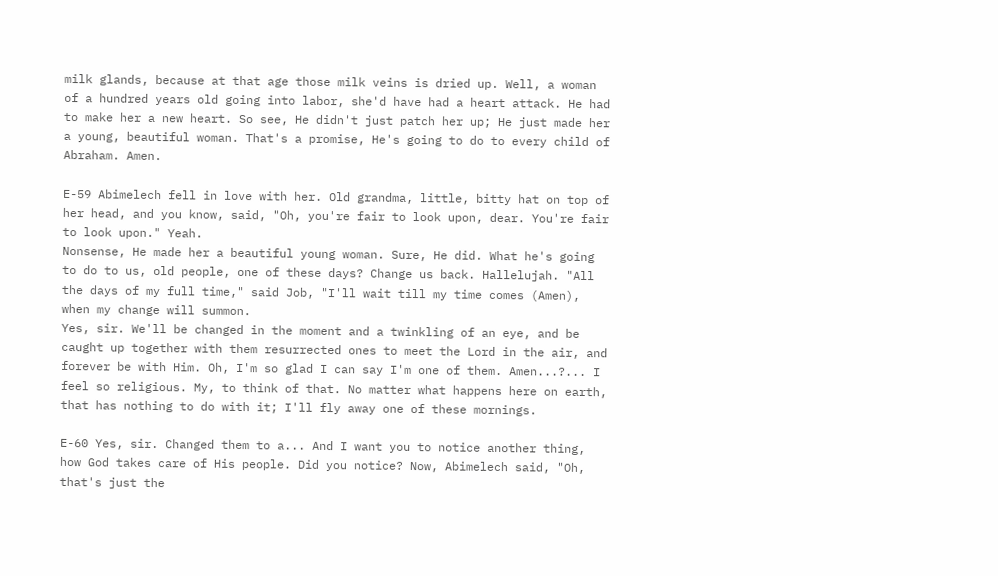milk glands, because at that age those milk veins is dried up. Well, a woman of a hundred years old going into labor, she'd have had a heart attack. He had to make her a new heart. So see, He didn't just patch her up; He just made her a young, beautiful woman. That's a promise, He's going to do to every child of Abraham. Amen.

E-59 Abimelech fell in love with her. Old grandma, little, bitty hat on top of her head, and you know, said, "Oh, you're fair to look upon, dear. You're fair to look upon." Yeah.
Nonsense, He made her a beautiful young woman. Sure, He did. What he's going to do to us, old people, one of these days? Change us back. Hallelujah. "All the days of my full time," said Job, "I'll wait till my time comes (Amen), when my change will summon.
Yes, sir. We'll be changed in the moment and a twinkling of an eye, and be caught up together with them resurrected ones to meet the Lord in the air, and forever be with Him. Oh, I'm so glad I can say I'm one of them. Amen...?... I feel so religious. My, to think of that. No matter what happens here on earth, that has nothing to do with it; I'll fly away one of these mornings.

E-60 Yes, sir. Changed them to a... And I want you to notice another thing, how God takes care of His people. Did you notice? Now, Abimelech said, "Oh, that's just the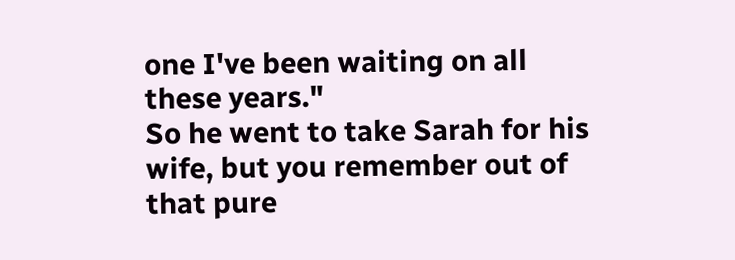one I've been waiting on all these years."
So he went to take Sarah for his wife, but you remember out of that pure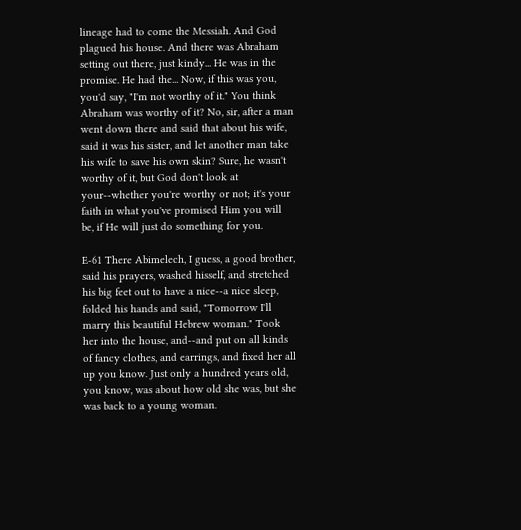lineage had to come the Messiah. And God plagued his house. And there was Abraham setting out there, just kindy... He was in the promise. He had the... Now, if this was you, you'd say, "I'm not worthy of it." You think Abraham was worthy of it? No, sir, after a man went down there and said that about his wife, said it was his sister, and let another man take his wife to save his own skin? Sure, he wasn't worthy of it, but God don't look at your--whether you're worthy or not; it's your faith in what you've promised Him you will be, if He will just do something for you.

E-61 There Abimelech, I guess, a good brother, said his prayers, washed hisself, and stretched his big feet out to have a nice--a nice sleep, folded his hands and said, "Tomorrow I'll marry this beautiful Hebrew woman." Took her into the house, and--and put on all kinds of fancy clothes, and earrings, and fixed her all up you know. Just only a hundred years old, you know, was about how old she was, but she was back to a young woman.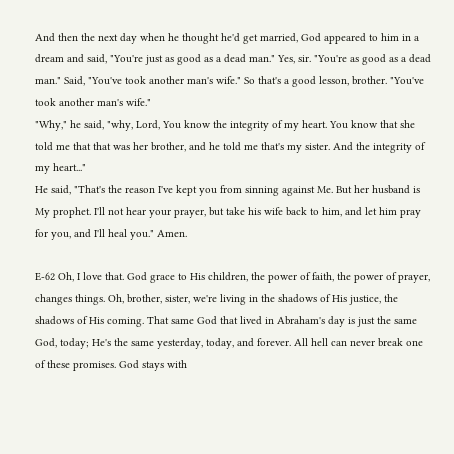And then the next day when he thought he'd get married, God appeared to him in a dream and said, "You're just as good as a dead man." Yes, sir. "You're as good as a dead man." Said, "You've took another man's wife." So that's a good lesson, brother. "You've took another man's wife."
"Why," he said, "why, Lord, You know the integrity of my heart. You know that she told me that that was her brother, and he told me that's my sister. And the integrity of my heart..."
He said, "That's the reason I've kept you from sinning against Me. But her husband is My prophet. I'll not hear your prayer, but take his wife back to him, and let him pray for you, and I'll heal you." Amen.

E-62 Oh, I love that. God grace to His children, the power of faith, the power of prayer, changes things. Oh, brother, sister, we're living in the shadows of His justice, the shadows of His coming. That same God that lived in Abraham's day is just the same God, today; He's the same yesterday, today, and forever. All hell can never break one of these promises. God stays with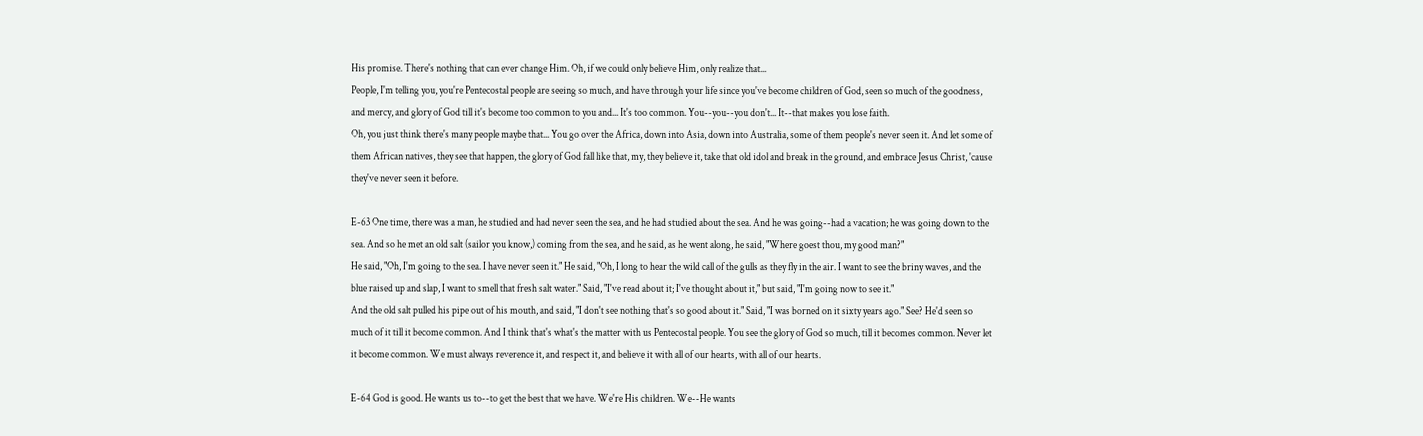His promise. There's nothing that can ever change Him. Oh, if we could only believe Him, only realize that...
People, I'm telling you, you're Pentecostal people are seeing so much, and have through your life since you've become children of God, seen so much of the goodness, and mercy, and glory of God till it's become too common to you and... It's too common. You--you--you don't... It--that makes you lose faith.
Oh, you just think there's many people maybe that... You go over the Africa, down into Asia, down into Australia, some of them people's never seen it. And let some of them African natives, they see that happen, the glory of God fall like that, my, they believe it, take that old idol and break in the ground, and embrace Jesus Christ, 'cause they've never seen it before.

E-63 One time, there was a man, he studied and had never seen the sea, and he had studied about the sea. And he was going--had a vacation; he was going down to the sea. And so he met an old salt (sailor you know,) coming from the sea, and he said, as he went along, he said, "Where goest thou, my good man?"
He said, "Oh, I'm going to the sea. I have never seen it." He said, "Oh, I long to hear the wild call of the gulls as they fly in the air. I want to see the briny waves, and the blue raised up and slap, I want to smell that fresh salt water." Said, "I've read about it; I've thought about it," but said, "I'm going now to see it."
And the old salt pulled his pipe out of his mouth, and said, "I don't see nothing that's so good about it." Said, "I was borned on it sixty years ago." See? He'd seen so much of it till it become common. And I think that's what's the matter with us Pentecostal people. You see the glory of God so much, till it becomes common. Never let it become common. We must always reverence it, and respect it, and believe it with all of our hearts, with all of our hearts.

E-64 God is good. He wants us to--to get the best that we have. We're His children. We--He wants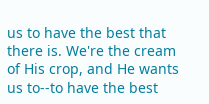us to have the best that there is. We're the cream of His crop, and He wants us to--to have the best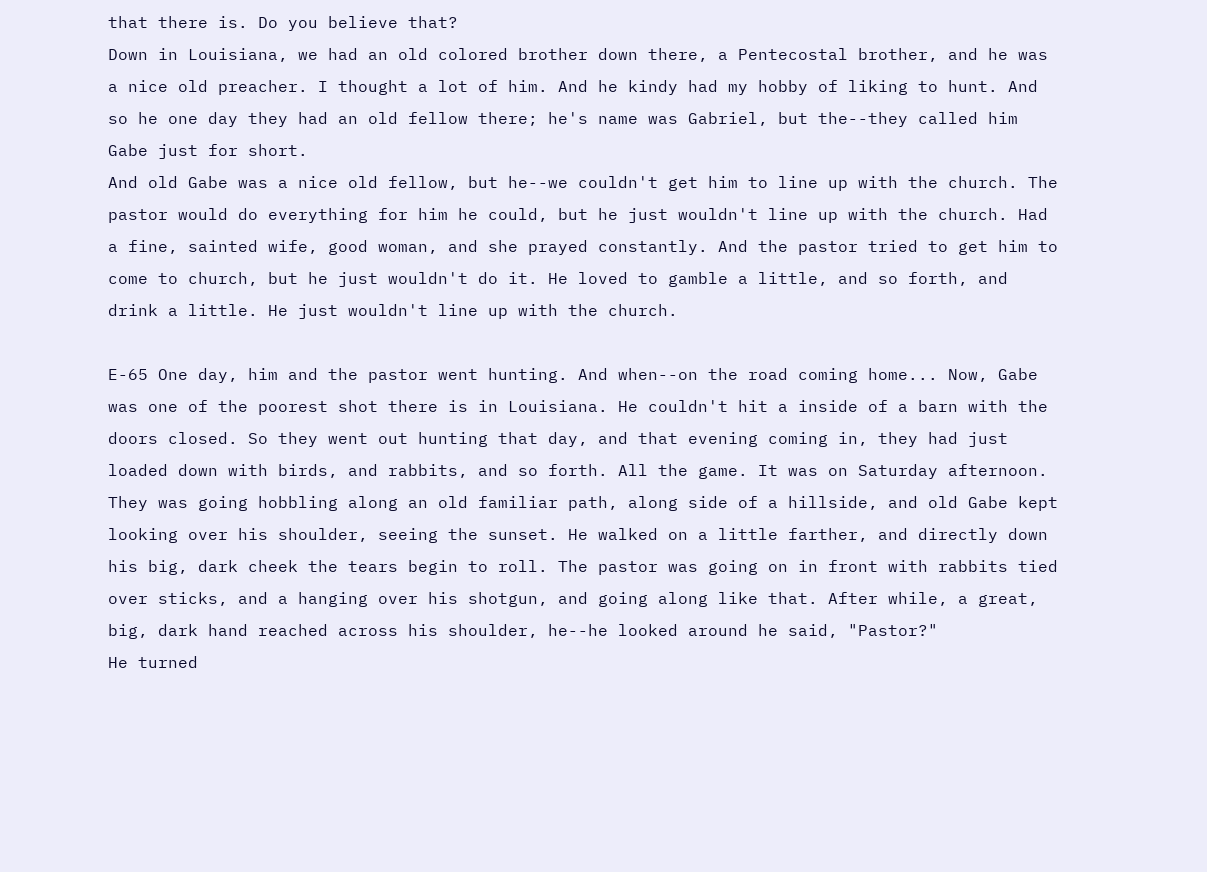that there is. Do you believe that?
Down in Louisiana, we had an old colored brother down there, a Pentecostal brother, and he was a nice old preacher. I thought a lot of him. And he kindy had my hobby of liking to hunt. And so he one day they had an old fellow there; he's name was Gabriel, but the--they called him Gabe just for short.
And old Gabe was a nice old fellow, but he--we couldn't get him to line up with the church. The pastor would do everything for him he could, but he just wouldn't line up with the church. Had a fine, sainted wife, good woman, and she prayed constantly. And the pastor tried to get him to come to church, but he just wouldn't do it. He loved to gamble a little, and so forth, and drink a little. He just wouldn't line up with the church.

E-65 One day, him and the pastor went hunting. And when--on the road coming home... Now, Gabe was one of the poorest shot there is in Louisiana. He couldn't hit a inside of a barn with the doors closed. So they went out hunting that day, and that evening coming in, they had just loaded down with birds, and rabbits, and so forth. All the game. It was on Saturday afternoon. They was going hobbling along an old familiar path, along side of a hillside, and old Gabe kept looking over his shoulder, seeing the sunset. He walked on a little farther, and directly down his big, dark cheek the tears begin to roll. The pastor was going on in front with rabbits tied over sticks, and a hanging over his shotgun, and going along like that. After while, a great, big, dark hand reached across his shoulder, he--he looked around he said, "Pastor?"
He turned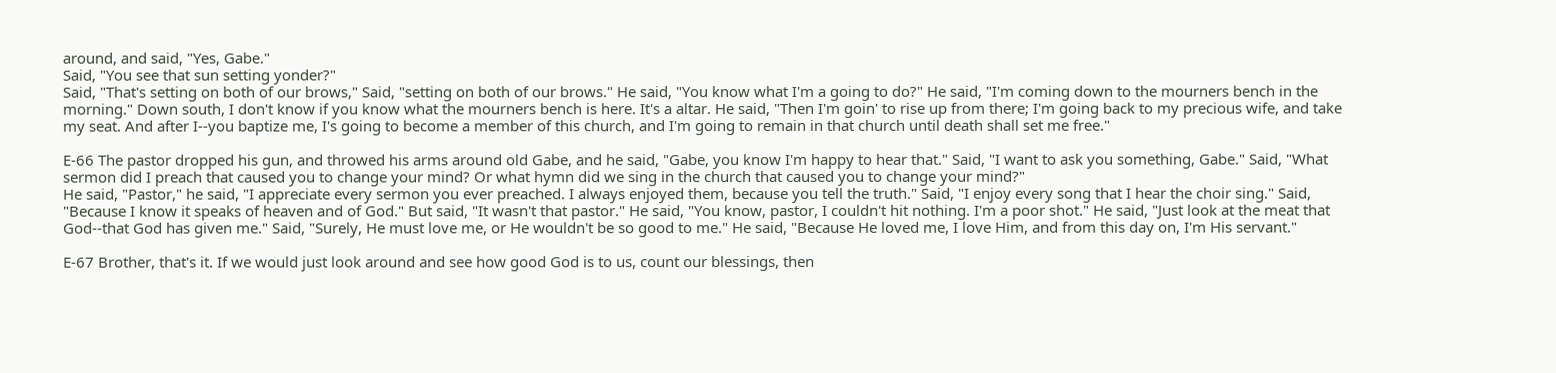around, and said, "Yes, Gabe."
Said, "You see that sun setting yonder?"
Said, "That's setting on both of our brows," Said, "setting on both of our brows." He said, "You know what I'm a going to do?" He said, "I'm coming down to the mourners bench in the morning." Down south, I don't know if you know what the mourners bench is here. It's a altar. He said, "Then I'm goin' to rise up from there; I'm going back to my precious wife, and take my seat. And after I--you baptize me, I's going to become a member of this church, and I'm going to remain in that church until death shall set me free."

E-66 The pastor dropped his gun, and throwed his arms around old Gabe, and he said, "Gabe, you know I'm happy to hear that." Said, "I want to ask you something, Gabe." Said, "What sermon did I preach that caused you to change your mind? Or what hymn did we sing in the church that caused you to change your mind?"
He said, "Pastor," he said, "I appreciate every sermon you ever preached. I always enjoyed them, because you tell the truth." Said, "I enjoy every song that I hear the choir sing." Said, "Because I know it speaks of heaven and of God." But said, "It wasn't that pastor." He said, "You know, pastor, I couldn't hit nothing. I'm a poor shot." He said, "Just look at the meat that God--that God has given me." Said, "Surely, He must love me, or He wouldn't be so good to me." He said, "Because He loved me, I love Him, and from this day on, I'm His servant."

E-67 Brother, that's it. If we would just look around and see how good God is to us, count our blessings, then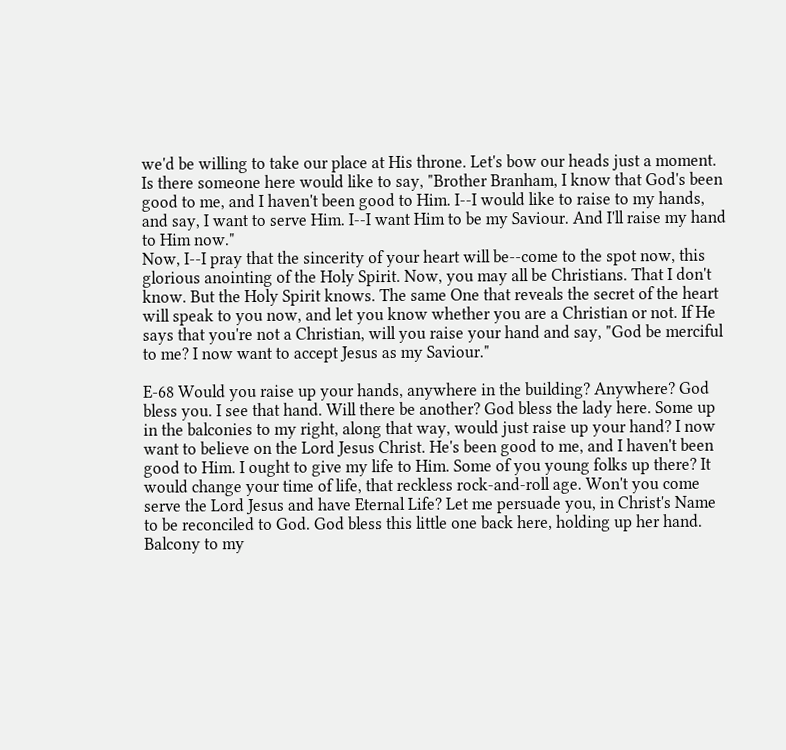we'd be willing to take our place at His throne. Let's bow our heads just a moment.
Is there someone here would like to say, "Brother Branham, I know that God's been good to me, and I haven't been good to Him. I--I would like to raise to my hands, and say, I want to serve Him. I--I want Him to be my Saviour. And I'll raise my hand to Him now."
Now, I--I pray that the sincerity of your heart will be--come to the spot now, this glorious anointing of the Holy Spirit. Now, you may all be Christians. That I don't know. But the Holy Spirit knows. The same One that reveals the secret of the heart will speak to you now, and let you know whether you are a Christian or not. If He says that you're not a Christian, will you raise your hand and say, "God be merciful to me? I now want to accept Jesus as my Saviour."

E-68 Would you raise up your hands, anywhere in the building? Anywhere? God bless you. I see that hand. Will there be another? God bless the lady here. Some up in the balconies to my right, along that way, would just raise up your hand? I now want to believe on the Lord Jesus Christ. He's been good to me, and I haven't been good to Him. I ought to give my life to Him. Some of you young folks up there? It would change your time of life, that reckless rock-and-roll age. Won't you come serve the Lord Jesus and have Eternal Life? Let me persuade you, in Christ's Name to be reconciled to God. God bless this little one back here, holding up her hand.
Balcony to my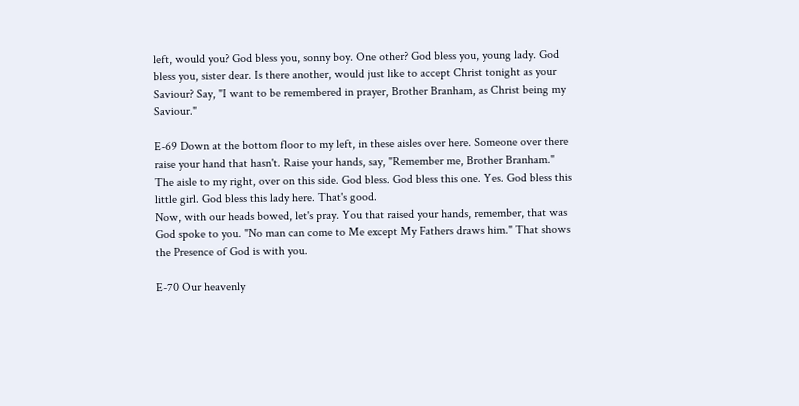left, would you? God bless you, sonny boy. One other? God bless you, young lady. God bless you, sister dear. Is there another, would just like to accept Christ tonight as your Saviour? Say, "I want to be remembered in prayer, Brother Branham, as Christ being my Saviour."

E-69 Down at the bottom floor to my left, in these aisles over here. Someone over there raise your hand that hasn't. Raise your hands, say, "Remember me, Brother Branham."
The aisle to my right, over on this side. God bless. God bless this one. Yes. God bless this little girl. God bless this lady here. That's good.
Now, with our heads bowed, let's pray. You that raised your hands, remember, that was God spoke to you. "No man can come to Me except My Fathers draws him." That shows the Presence of God is with you.

E-70 Our heavenly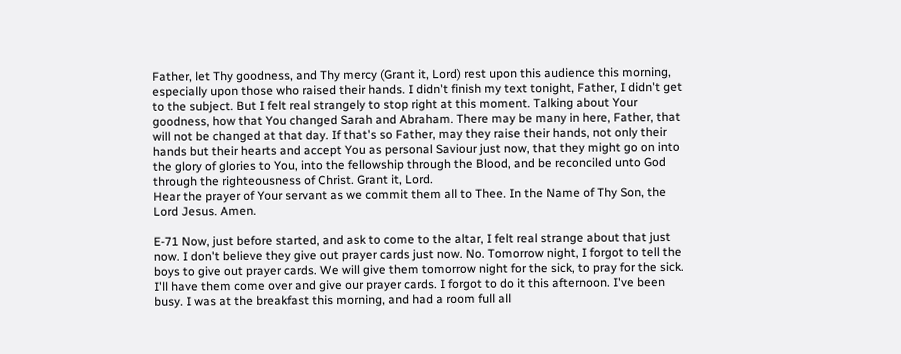Father, let Thy goodness, and Thy mercy (Grant it, Lord) rest upon this audience this morning, especially upon those who raised their hands. I didn't finish my text tonight, Father, I didn't get to the subject. But I felt real strangely to stop right at this moment. Talking about Your goodness, how that You changed Sarah and Abraham. There may be many in here, Father, that will not be changed at that day. If that's so Father, may they raise their hands, not only their hands but their hearts and accept You as personal Saviour just now, that they might go on into the glory of glories to You, into the fellowship through the Blood, and be reconciled unto God through the righteousness of Christ. Grant it, Lord.
Hear the prayer of Your servant as we commit them all to Thee. In the Name of Thy Son, the Lord Jesus. Amen.

E-71 Now, just before started, and ask to come to the altar, I felt real strange about that just now. I don't believe they give out prayer cards just now. No. Tomorrow night, I forgot to tell the boys to give out prayer cards. We will give them tomorrow night for the sick, to pray for the sick. I'll have them come over and give our prayer cards. I forgot to do it this afternoon. I've been busy. I was at the breakfast this morning, and had a room full all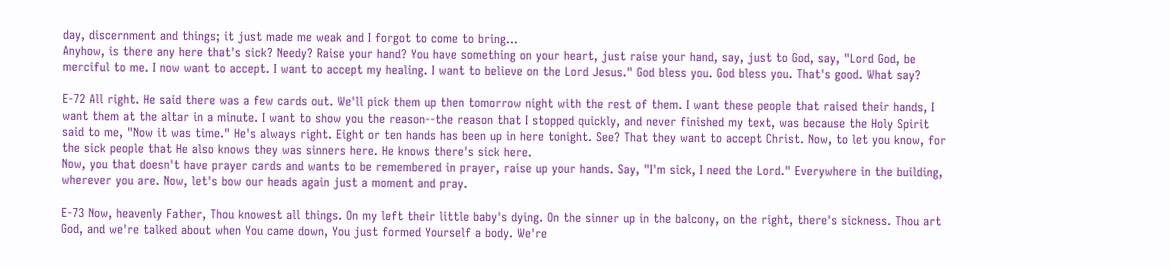day, discernment and things; it just made me weak and I forgot to come to bring...
Anyhow, is there any here that's sick? Needy? Raise your hand? You have something on your heart, just raise your hand, say, just to God, say, "Lord God, be merciful to me. I now want to accept. I want to accept my healing. I want to believe on the Lord Jesus." God bless you. God bless you. That's good. What say?

E-72 All right. He said there was a few cards out. We'll pick them up then tomorrow night with the rest of them. I want these people that raised their hands, I want them at the altar in a minute. I want to show you the reason--the reason that I stopped quickly, and never finished my text, was because the Holy Spirit said to me, "Now it was time." He's always right. Eight or ten hands has been up in here tonight. See? That they want to accept Christ. Now, to let you know, for the sick people that He also knows they was sinners here. He knows there's sick here.
Now, you that doesn't have prayer cards and wants to be remembered in prayer, raise up your hands. Say, "I'm sick, I need the Lord." Everywhere in the building, wherever you are. Now, let's bow our heads again just a moment and pray.

E-73 Now, heavenly Father, Thou knowest all things. On my left their little baby's dying. On the sinner up in the balcony, on the right, there's sickness. Thou art God, and we're talked about when You came down, You just formed Yourself a body. We're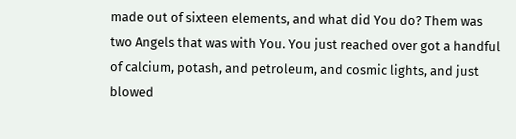made out of sixteen elements, and what did You do? Them was two Angels that was with You. You just reached over got a handful of calcium, potash, and petroleum, and cosmic lights, and just blowed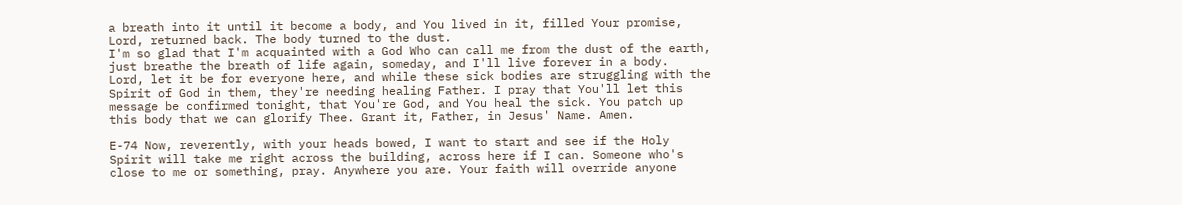a breath into it until it become a body, and You lived in it, filled Your promise, Lord, returned back. The body turned to the dust.
I'm so glad that I'm acquainted with a God Who can call me from the dust of the earth, just breathe the breath of life again, someday, and I'll live forever in a body.
Lord, let it be for everyone here, and while these sick bodies are struggling with the Spirit of God in them, they're needing healing Father. I pray that You'll let this message be confirmed tonight, that You're God, and You heal the sick. You patch up this body that we can glorify Thee. Grant it, Father, in Jesus' Name. Amen.

E-74 Now, reverently, with your heads bowed, I want to start and see if the Holy Spirit will take me right across the building, across here if I can. Someone who's close to me or something, pray. Anywhere you are. Your faith will override anyone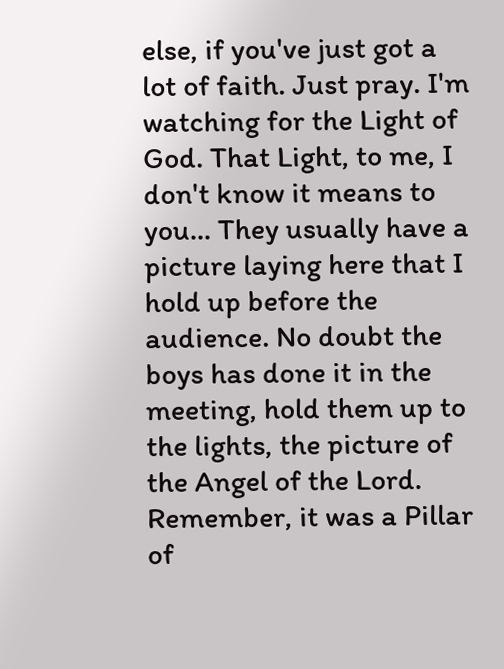else, if you've just got a lot of faith. Just pray. I'm watching for the Light of God. That Light, to me, I don't know it means to you... They usually have a picture laying here that I hold up before the audience. No doubt the boys has done it in the meeting, hold them up to the lights, the picture of the Angel of the Lord. Remember, it was a Pillar of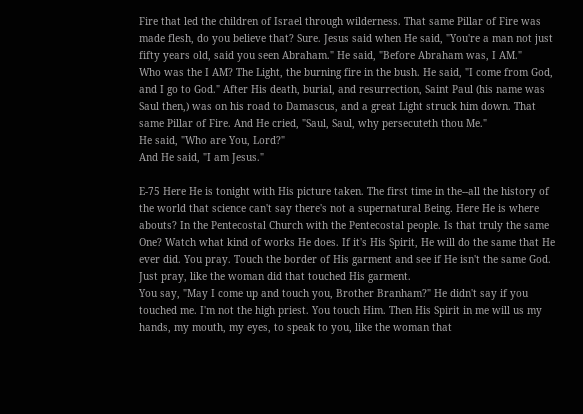Fire that led the children of Israel through wilderness. That same Pillar of Fire was made flesh, do you believe that? Sure. Jesus said when He said, "You're a man not just fifty years old, said you seen Abraham." He said, "Before Abraham was, I AM."
Who was the I AM? The Light, the burning fire in the bush. He said, "I come from God, and I go to God." After His death, burial, and resurrection, Saint Paul (his name was Saul then,) was on his road to Damascus, and a great Light struck him down. That same Pillar of Fire. And He cried, "Saul, Saul, why persecuteth thou Me."
He said, "Who are You, Lord?"
And He said, "I am Jesus."

E-75 Here He is tonight with His picture taken. The first time in the--all the history of the world that science can't say there's not a supernatural Being. Here He is where abouts? In the Pentecostal Church with the Pentecostal people. Is that truly the same One? Watch what kind of works He does. If it's His Spirit, He will do the same that He ever did. You pray. Touch the border of His garment and see if He isn't the same God. Just pray, like the woman did that touched His garment.
You say, "May I come up and touch you, Brother Branham?" He didn't say if you touched me. I'm not the high priest. You touch Him. Then His Spirit in me will us my hands, my mouth, my eyes, to speak to you, like the woman that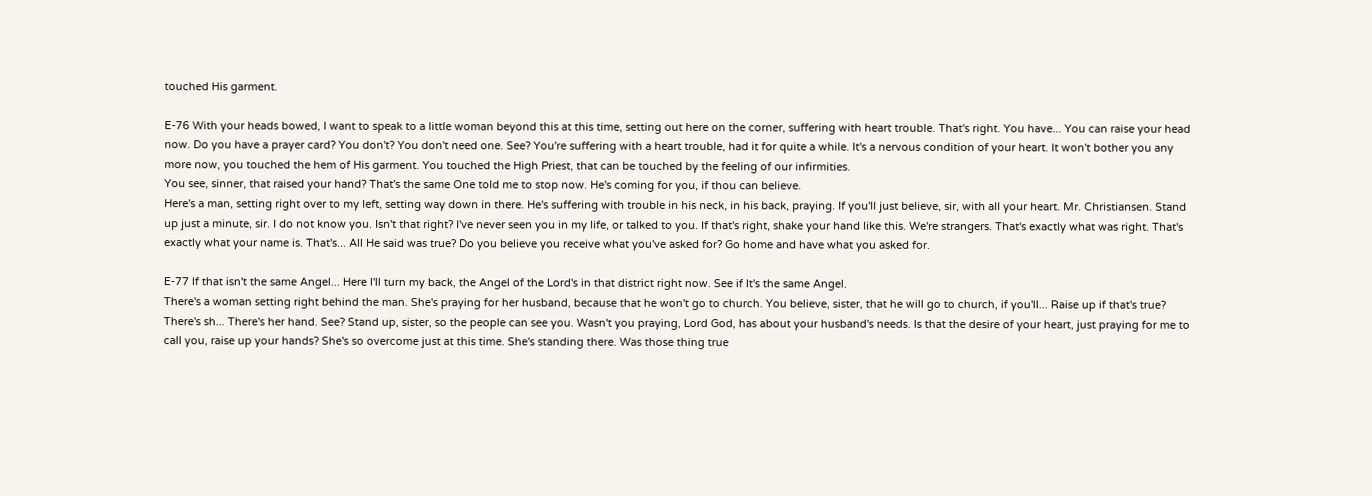touched His garment.

E-76 With your heads bowed, I want to speak to a little woman beyond this at this time, setting out here on the corner, suffering with heart trouble. That's right. You have... You can raise your head now. Do you have a prayer card? You don't? You don't need one. See? You're suffering with a heart trouble, had it for quite a while. It's a nervous condition of your heart. It won't bother you any more now, you touched the hem of His garment. You touched the High Priest, that can be touched by the feeling of our infirmities.
You see, sinner, that raised your hand? That's the same One told me to stop now. He's coming for you, if thou can believe.
Here's a man, setting right over to my left, setting way down in there. He's suffering with trouble in his neck, in his back, praying. If you'll just believe, sir, with all your heart. Mr. Christiansen. Stand up just a minute, sir. I do not know you. Isn't that right? I've never seen you in my life, or talked to you. If that's right, shake your hand like this. We're strangers. That's exactly what was right. That's exactly what your name is. That's... All He said was true? Do you believe you receive what you've asked for? Go home and have what you asked for.

E-77 If that isn't the same Angel... Here I'll turn my back, the Angel of the Lord's in that district right now. See if It's the same Angel.
There's a woman setting right behind the man. She's praying for her husband, because that he won't go to church. You believe, sister, that he will go to church, if you'll... Raise up if that's true? There's sh... There's her hand. See? Stand up, sister, so the people can see you. Wasn't you praying, Lord God, has about your husband's needs. Is that the desire of your heart, just praying for me to call you, raise up your hands? She's so overcome just at this time. She's standing there. Was those thing true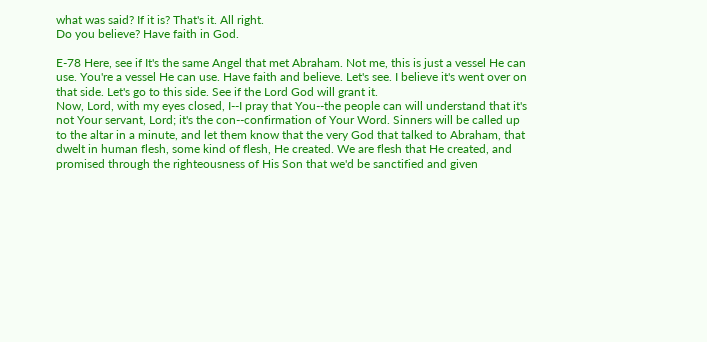what was said? If it is? That's it. All right.
Do you believe? Have faith in God.

E-78 Here, see if It's the same Angel that met Abraham. Not me, this is just a vessel He can use. You're a vessel He can use. Have faith and believe. Let's see. I believe it's went over on that side. Let's go to this side. See if the Lord God will grant it.
Now, Lord, with my eyes closed, I--I pray that You--the people can will understand that it's not Your servant, Lord; it's the con--confirmation of Your Word. Sinners will be called up to the altar in a minute, and let them know that the very God that talked to Abraham, that dwelt in human flesh, some kind of flesh, He created. We are flesh that He created, and promised through the righteousness of His Son that we'd be sanctified and given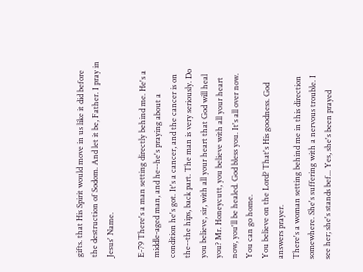gifts. that His Spirit would move in us like it did before the destruction of Sodom. And let it be, Father. I pray in Jesus' Name.

E-79 There's a man setting directly behind me. He's a middle-aged man, and he--he's praying about a condition he's got. It's a cancer, and the cancer is on the--the hips, back part. The man is very seriously. Do you believe, sir, with all your heart that God will heal you? Mr. Honeycutt, you believe with all your heart now, you'll be healed. God bless you. It's all over now. You can go home.
You believe on the Lord? That's His goodness. God answers prayer.
There's a woman setting behind me in this direction somewhere. She's suffering with a nervous trouble. I see her; she's stands bef... Yes, she's been prayed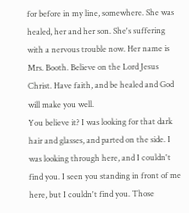for before in my line, somewhere. She was healed, her and her son. She's suffering with a nervous trouble now. Her name is Mrs. Booth. Believe on the Lord Jesus Christ. Have faith, and be healed and God will make you well.
You believe it? I was looking for that dark hair and glasses, and parted on the side. I was looking through here, and I couldn't find you. I seen you standing in front of me here, but I couldn't find you. Those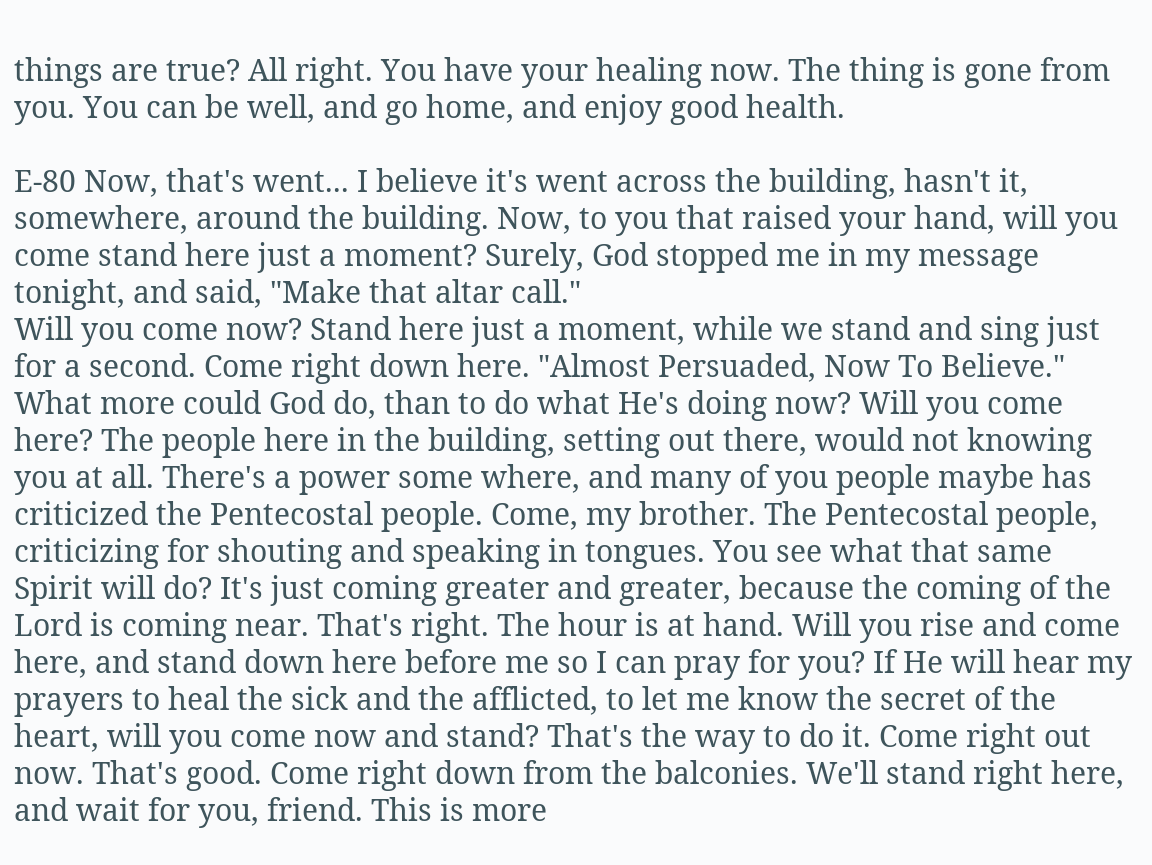things are true? All right. You have your healing now. The thing is gone from you. You can be well, and go home, and enjoy good health.

E-80 Now, that's went... I believe it's went across the building, hasn't it, somewhere, around the building. Now, to you that raised your hand, will you come stand here just a moment? Surely, God stopped me in my message tonight, and said, "Make that altar call."
Will you come now? Stand here just a moment, while we stand and sing just for a second. Come right down here. "Almost Persuaded, Now To Believe." What more could God do, than to do what He's doing now? Will you come here? The people here in the building, setting out there, would not knowing you at all. There's a power some where, and many of you people maybe has criticized the Pentecostal people. Come, my brother. The Pentecostal people, criticizing for shouting and speaking in tongues. You see what that same Spirit will do? It's just coming greater and greater, because the coming of the Lord is coming near. That's right. The hour is at hand. Will you rise and come here, and stand down here before me so I can pray for you? If He will hear my prayers to heal the sick and the afflicted, to let me know the secret of the heart, will you come now and stand? That's the way to do it. Come right out now. That's good. Come right down from the balconies. We'll stand right here, and wait for you, friend. This is more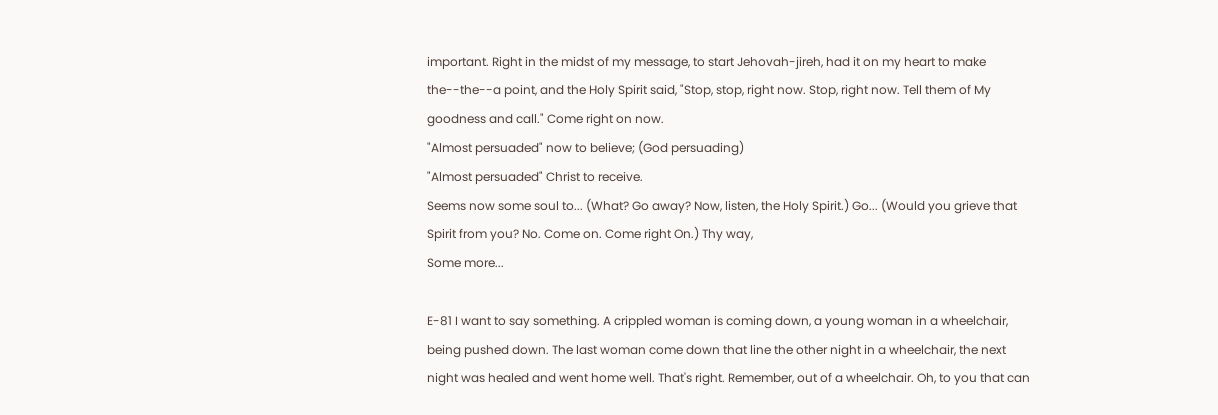important. Right in the midst of my message, to start Jehovah-jireh, had it on my heart to make the--the--a point, and the Holy Spirit said, "Stop, stop, right now. Stop, right now. Tell them of My goodness and call." Come right on now.
"Almost persuaded" now to believe; (God persuading)
"Almost persuaded" Christ to receive.
Seems now some soul to... (What? Go away? Now, listen, the Holy Spirit.) Go... (Would you grieve that Spirit from you? No. Come on. Come right On.) Thy way,
Some more...

E-81 I want to say something. A crippled woman is coming down, a young woman in a wheelchair, being pushed down. The last woman come down that line the other night in a wheelchair, the next night was healed and went home well. That's right. Remember, out of a wheelchair. Oh, to you that can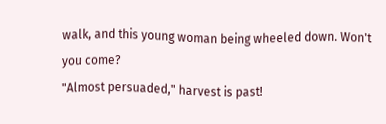walk, and this young woman being wheeled down. Won't you come?
"Almost persuaded," harvest is past!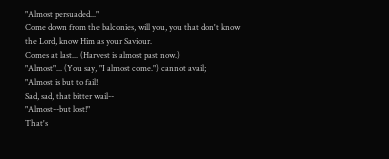"Almost persuaded..."
Come down from the balconies, will you, you that don't know the Lord, know Him as your Saviour.
Comes at last... (Harvest is almost past now.)
"Almost"... (You say, "I almost come.") cannot avail;
"Almost is but to fail!
Sad, sad, that bitter wail--
"Almost--but lost!"
That's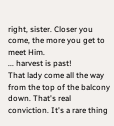right, sister. Closer you come, the more you get to meet Him.
... harvest is past!
That lady come all the way from the top of the balcony down. That's real conviction. It's a rare thing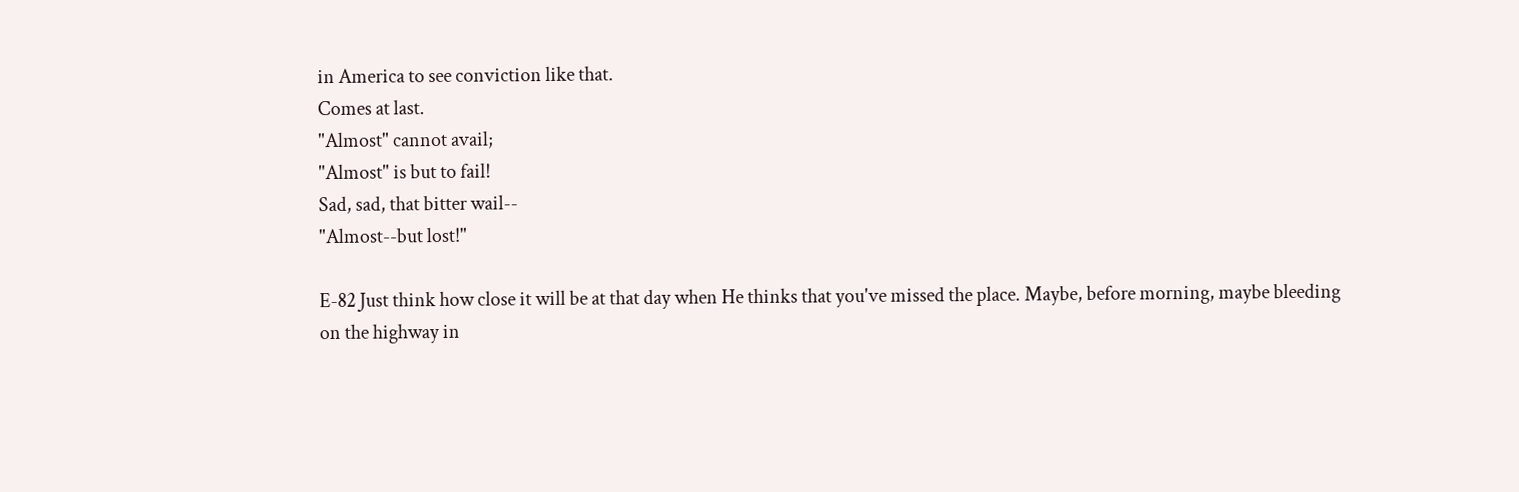in America to see conviction like that.
Comes at last.
"Almost" cannot avail;
"Almost" is but to fail!
Sad, sad, that bitter wail--
"Almost--but lost!"

E-82 Just think how close it will be at that day when He thinks that you've missed the place. Maybe, before morning, maybe bleeding on the highway in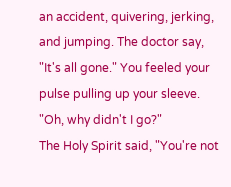an accident, quivering, jerking, and jumping. The doctor say, "It's all gone." You feeled your pulse pulling up your sleeve. "Oh, why didn't I go?"
The Holy Spirit said, "You're not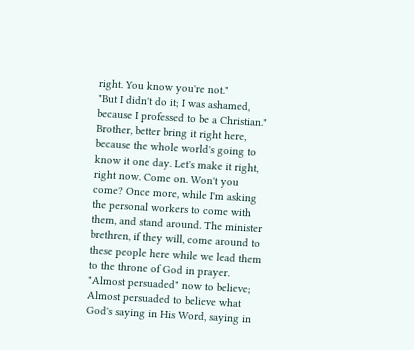right. You know you're not."
"But I didn't do it; I was ashamed, because I professed to be a Christian." Brother, better bring it right here, because the whole world's going to know it one day. Let's make it right, right now. Come on. Won't you come? Once more, while I'm asking the personal workers to come with them, and stand around. The minister brethren, if they will, come around to these people here while we lead them to the throne of God in prayer.
"Almost persuaded" now to believe;
Almost persuaded to believe what God's saying in His Word, saying in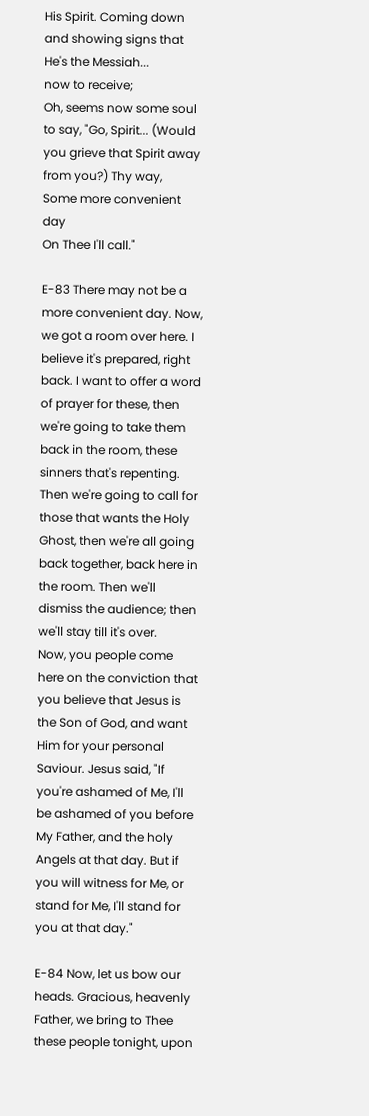His Spirit. Coming down and showing signs that He's the Messiah...
now to receive;
Oh, seems now some soul to say, "Go, Spirit... (Would you grieve that Spirit away from you?) Thy way,
Some more convenient day
On Thee I'll call."

E-83 There may not be a more convenient day. Now, we got a room over here. I believe it's prepared, right back. I want to offer a word of prayer for these, then we're going to take them back in the room, these sinners that's repenting. Then we're going to call for those that wants the Holy Ghost, then we're all going back together, back here in the room. Then we'll dismiss the audience; then we'll stay till it's over.
Now, you people come here on the conviction that you believe that Jesus is the Son of God, and want Him for your personal Saviour. Jesus said, "If you're ashamed of Me, I'll be ashamed of you before My Father, and the holy Angels at that day. But if you will witness for Me, or stand for Me, I'll stand for you at that day."

E-84 Now, let us bow our heads. Gracious, heavenly Father, we bring to Thee these people tonight, upon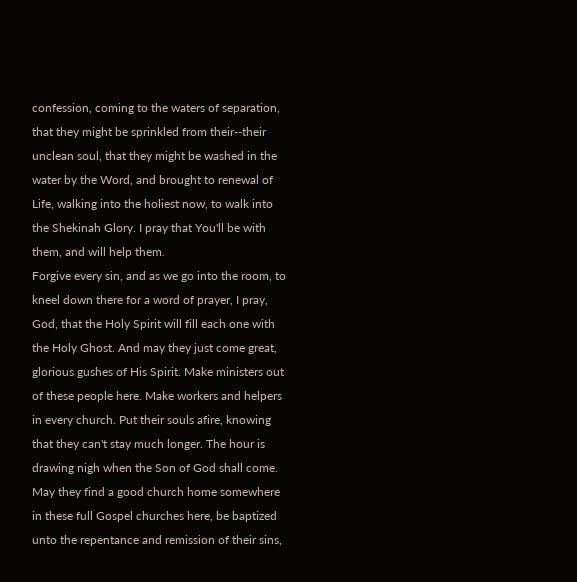confession, coming to the waters of separation, that they might be sprinkled from their--their unclean soul, that they might be washed in the water by the Word, and brought to renewal of Life, walking into the holiest now, to walk into the Shekinah Glory. I pray that You'll be with them, and will help them.
Forgive every sin, and as we go into the room, to kneel down there for a word of prayer, I pray, God, that the Holy Spirit will fill each one with the Holy Ghost. And may they just come great, glorious gushes of His Spirit. Make ministers out of these people here. Make workers and helpers in every church. Put their souls afire, knowing that they can't stay much longer. The hour is drawing nigh when the Son of God shall come. May they find a good church home somewhere in these full Gospel churches here, be baptized unto the repentance and remission of their sins,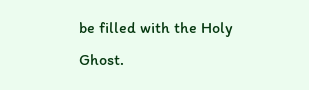be filled with the Holy Ghost.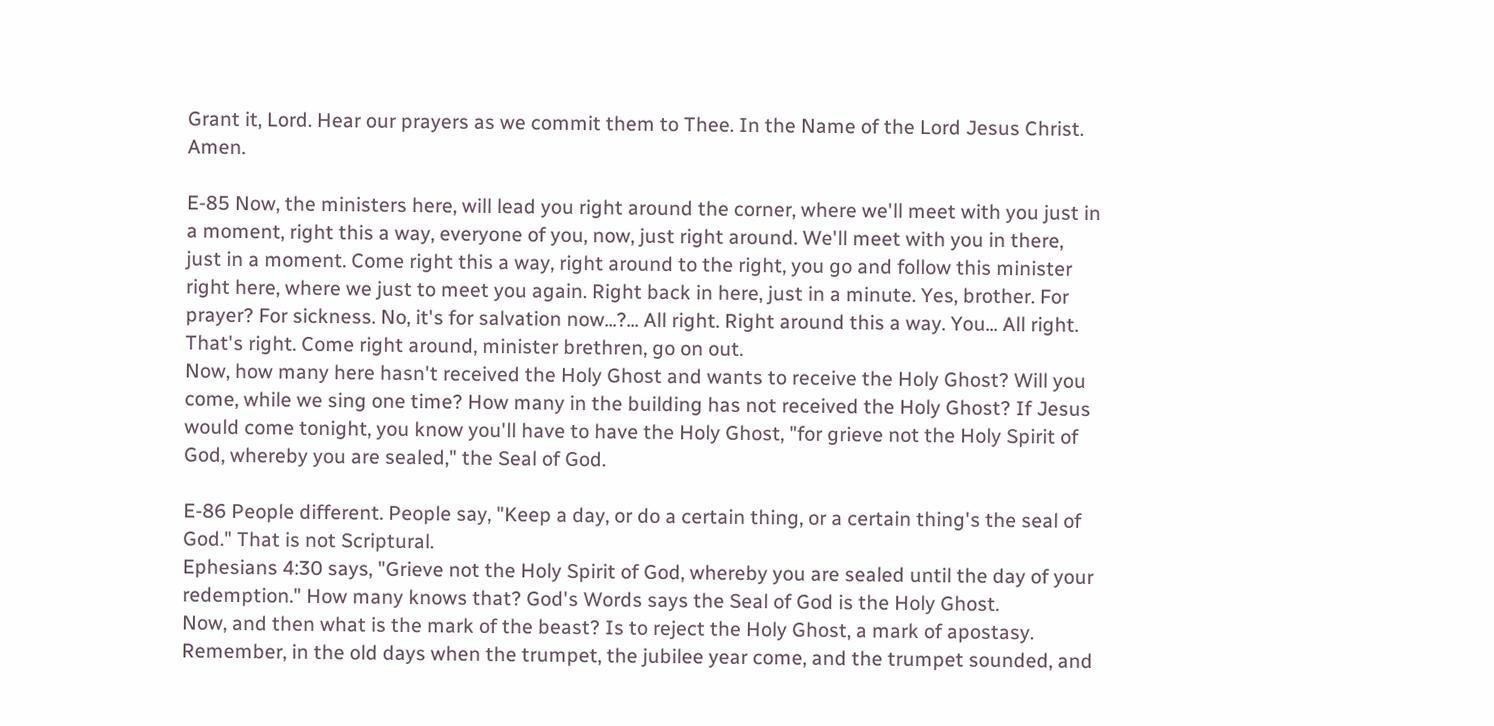Grant it, Lord. Hear our prayers as we commit them to Thee. In the Name of the Lord Jesus Christ. Amen.

E-85 Now, the ministers here, will lead you right around the corner, where we'll meet with you just in a moment, right this a way, everyone of you, now, just right around. We'll meet with you in there, just in a moment. Come right this a way, right around to the right, you go and follow this minister right here, where we just to meet you again. Right back in here, just in a minute. Yes, brother. For prayer? For sickness. No, it's for salvation now...?... All right. Right around this a way. You... All right. That's right. Come right around, minister brethren, go on out.
Now, how many here hasn't received the Holy Ghost and wants to receive the Holy Ghost? Will you come, while we sing one time? How many in the building has not received the Holy Ghost? If Jesus would come tonight, you know you'll have to have the Holy Ghost, "for grieve not the Holy Spirit of God, whereby you are sealed," the Seal of God.

E-86 People different. People say, "Keep a day, or do a certain thing, or a certain thing's the seal of God." That is not Scriptural.
Ephesians 4:30 says, "Grieve not the Holy Spirit of God, whereby you are sealed until the day of your redemption." How many knows that? God's Words says the Seal of God is the Holy Ghost.
Now, and then what is the mark of the beast? Is to reject the Holy Ghost, a mark of apostasy. Remember, in the old days when the trumpet, the jubilee year come, and the trumpet sounded, and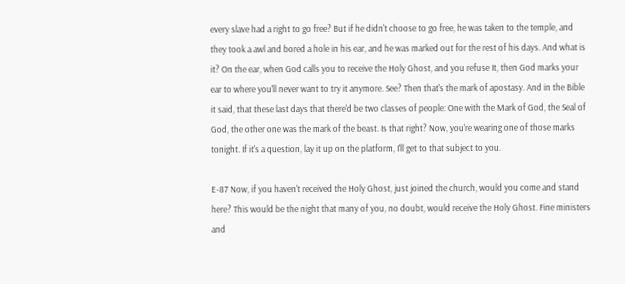every slave had a right to go free? But if he didn't choose to go free, he was taken to the temple, and they took a awl and bored a hole in his ear, and he was marked out for the rest of his days. And what is it? On the ear, when God calls you to receive the Holy Ghost, and you refuse It, then God marks your ear to where you'll never want to try it anymore. See? Then that's the mark of apostasy. And in the Bible it said, that these last days that there'd be two classes of people: One with the Mark of God, the Seal of God, the other one was the mark of the beast. Is that right? Now, you're wearing one of those marks tonight. If it's a question, lay it up on the platform, I'll get to that subject to you.

E-87 Now, if you haven't received the Holy Ghost, just joined the church, would you come and stand here? This would be the night that many of you, no doubt, would receive the Holy Ghost. Fine ministers and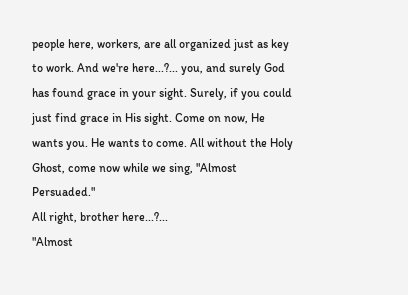people here, workers, are all organized just as key to work. And we're here...?... you, and surely God has found grace in your sight. Surely, if you could just find grace in His sight. Come on now, He wants you. He wants to come. All without the Holy Ghost, come now while we sing, "Almost Persuaded."
All right, brother here...?...
"Almost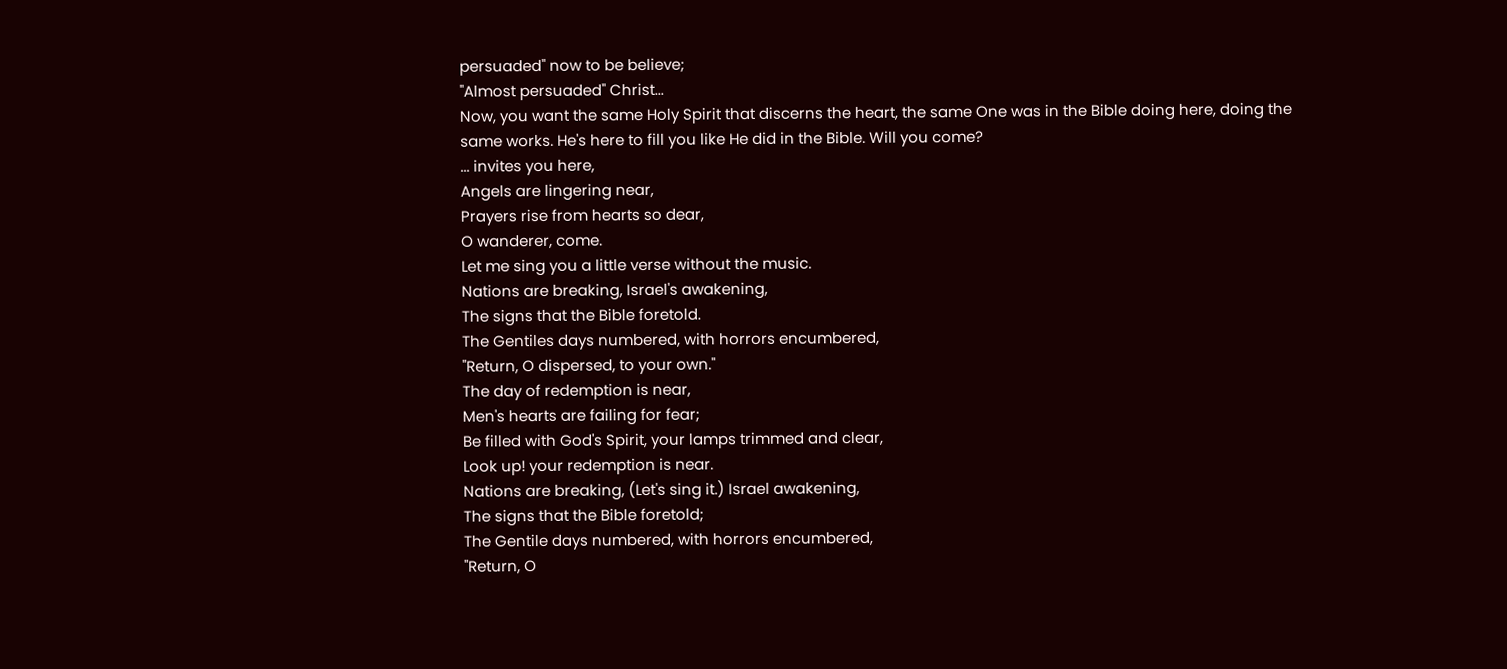persuaded" now to be believe;
"Almost persuaded" Christ...
Now, you want the same Holy Spirit that discerns the heart, the same One was in the Bible doing here, doing the same works. He's here to fill you like He did in the Bible. Will you come?
... invites you here,
Angels are lingering near,
Prayers rise from hearts so dear,
O wanderer, come.
Let me sing you a little verse without the music.
Nations are breaking, Israel's awakening,
The signs that the Bible foretold.
The Gentiles days numbered, with horrors encumbered,
"Return, O dispersed, to your own."
The day of redemption is near,
Men's hearts are failing for fear;
Be filled with God's Spirit, your lamps trimmed and clear,
Look up! your redemption is near.
Nations are breaking, (Let's sing it.) Israel awakening,
The signs that the Bible foretold;
The Gentile days numbered, with horrors encumbered,
"Return, O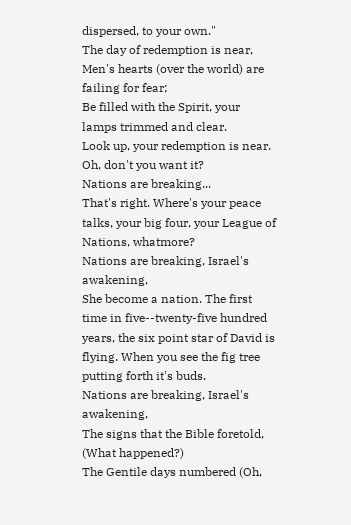dispersed, to your own."
The day of redemption is near,
Men's hearts (over the world) are failing for fear;
Be filled with the Spirit, your lamps trimmed and clear.
Look up, your redemption is near.
Oh, don't you want it?
Nations are breaking...
That's right. Where's your peace talks, your big four, your League of Nations, whatmore?
Nations are breaking, Israel's awakening,
She become a nation. The first time in five--twenty-five hundred years, the six point star of David is flying. When you see the fig tree putting forth it's buds.
Nations are breaking, Israel's awakening,
The signs that the Bible foretold, (What happened?)
The Gentile days numbered (Oh,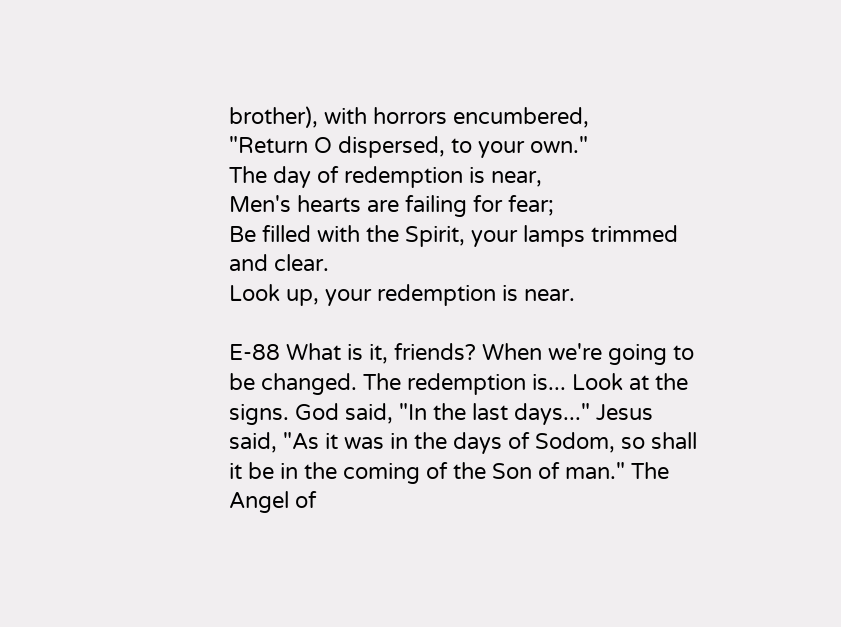brother), with horrors encumbered,
"Return O dispersed, to your own."
The day of redemption is near,
Men's hearts are failing for fear;
Be filled with the Spirit, your lamps trimmed and clear.
Look up, your redemption is near.

E-88 What is it, friends? When we're going to be changed. The redemption is... Look at the signs. God said, "In the last days..." Jesus said, "As it was in the days of Sodom, so shall it be in the coming of the Son of man." The Angel of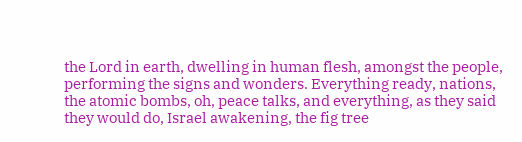the Lord in earth, dwelling in human flesh, amongst the people, performing the signs and wonders. Everything ready, nations, the atomic bombs, oh, peace talks, and everything, as they said they would do, Israel awakening, the fig tree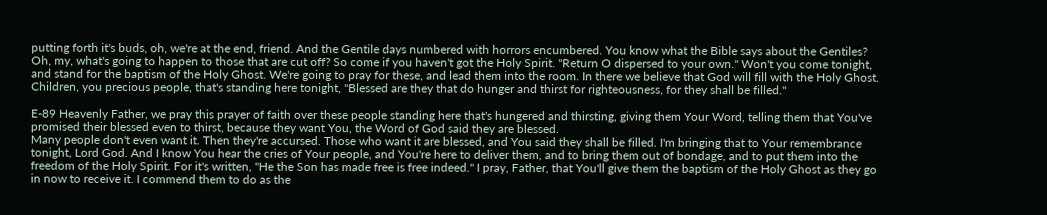putting forth it's buds, oh, we're at the end, friend. And the Gentile days numbered with horrors encumbered. You know what the Bible says about the Gentiles? Oh, my, what's going to happen to those that are cut off? So come if you haven't got the Holy Spirit. "Return O dispersed to your own." Won't you come tonight, and stand for the baptism of the Holy Ghost. We're going to pray for these, and lead them into the room. In there we believe that God will fill with the Holy Ghost.
Children, you precious people, that's standing here tonight, "Blessed are they that do hunger and thirst for righteousness, for they shall be filled."

E-89 Heavenly Father, we pray this prayer of faith over these people standing here that's hungered and thirsting, giving them Your Word, telling them that You've promised their blessed even to thirst, because they want You, the Word of God said they are blessed.
Many people don't even want it. Then they're accursed. Those who want it are blessed, and You said they shall be filled. I'm bringing that to Your remembrance tonight, Lord God. And I know You hear the cries of Your people, and You're here to deliver them, and to bring them out of bondage, and to put them into the freedom of the Holy Spirit. For it's written, "He the Son has made free is free indeed." I pray, Father, that You'll give them the baptism of the Holy Ghost as they go in now to receive it. I commend them to do as the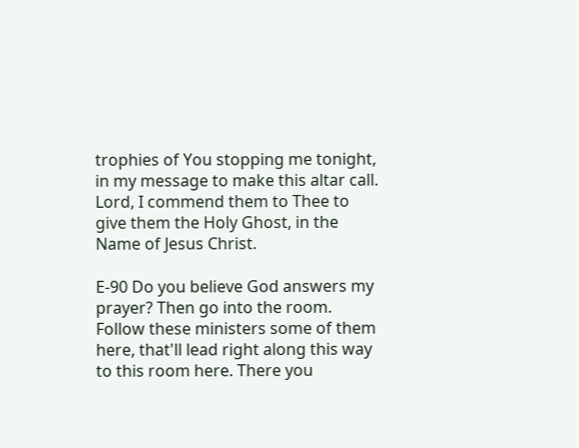trophies of You stopping me tonight, in my message to make this altar call. Lord, I commend them to Thee to give them the Holy Ghost, in the Name of Jesus Christ.

E-90 Do you believe God answers my prayer? Then go into the room. Follow these ministers some of them here, that'll lead right along this way to this room here. There you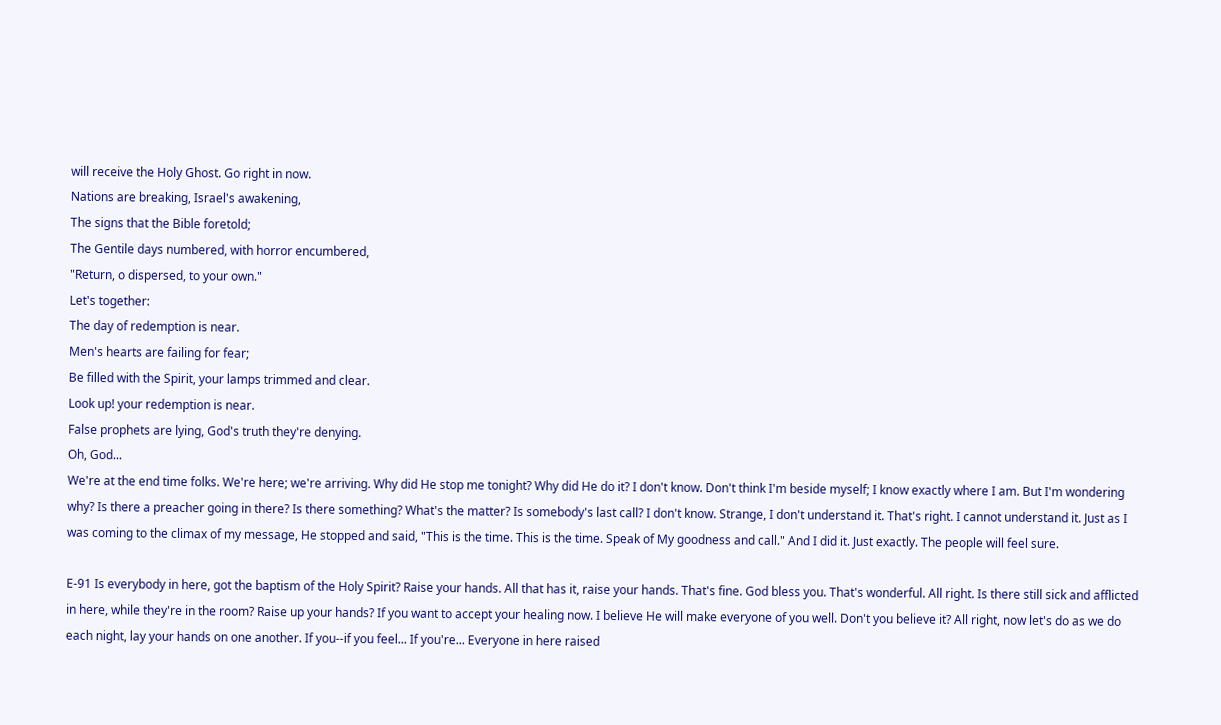will receive the Holy Ghost. Go right in now.
Nations are breaking, Israel's awakening,
The signs that the Bible foretold;
The Gentile days numbered, with horror encumbered,
"Return, o dispersed, to your own."
Let's together:
The day of redemption is near.
Men's hearts are failing for fear;
Be filled with the Spirit, your lamps trimmed and clear.
Look up! your redemption is near.
False prophets are lying, God's truth they're denying.
Oh, God...
We're at the end time folks. We're here; we're arriving. Why did He stop me tonight? Why did He do it? I don't know. Don't think I'm beside myself; I know exactly where I am. But I'm wondering why? Is there a preacher going in there? Is there something? What's the matter? Is somebody's last call? I don't know. Strange, I don't understand it. That's right. I cannot understand it. Just as I was coming to the climax of my message, He stopped and said, "This is the time. This is the time. Speak of My goodness and call." And I did it. Just exactly. The people will feel sure.

E-91 Is everybody in here, got the baptism of the Holy Spirit? Raise your hands. All that has it, raise your hands. That's fine. God bless you. That's wonderful. All right. Is there still sick and afflicted in here, while they're in the room? Raise up your hands? If you want to accept your healing now. I believe He will make everyone of you well. Don't you believe it? All right, now let's do as we do each night, lay your hands on one another. If you--if you feel... If you're... Everyone in here raised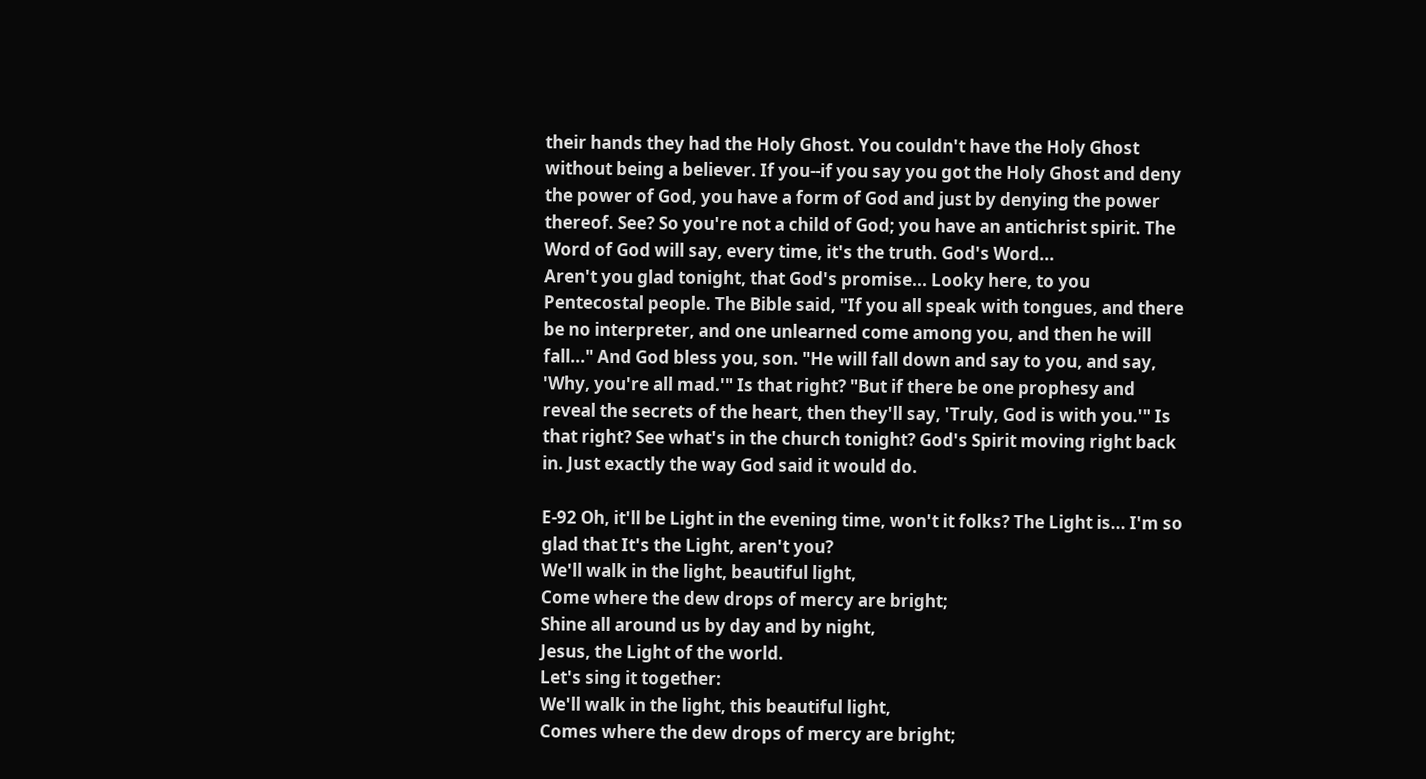their hands they had the Holy Ghost. You couldn't have the Holy Ghost without being a believer. If you--if you say you got the Holy Ghost and deny the power of God, you have a form of God and just by denying the power thereof. See? So you're not a child of God; you have an antichrist spirit. The Word of God will say, every time, it's the truth. God's Word...
Aren't you glad tonight, that God's promise... Looky here, to you Pentecostal people. The Bible said, "If you all speak with tongues, and there be no interpreter, and one unlearned come among you, and then he will fall..." And God bless you, son. "He will fall down and say to you, and say, 'Why, you're all mad.'" Is that right? "But if there be one prophesy and reveal the secrets of the heart, then they'll say, 'Truly, God is with you.'" Is that right? See what's in the church tonight? God's Spirit moving right back in. Just exactly the way God said it would do.

E-92 Oh, it'll be Light in the evening time, won't it folks? The Light is... I'm so glad that It's the Light, aren't you?
We'll walk in the light, beautiful light,
Come where the dew drops of mercy are bright;
Shine all around us by day and by night,
Jesus, the Light of the world.
Let's sing it together:
We'll walk in the light, this beautiful light,
Comes where the dew drops of mercy are bright;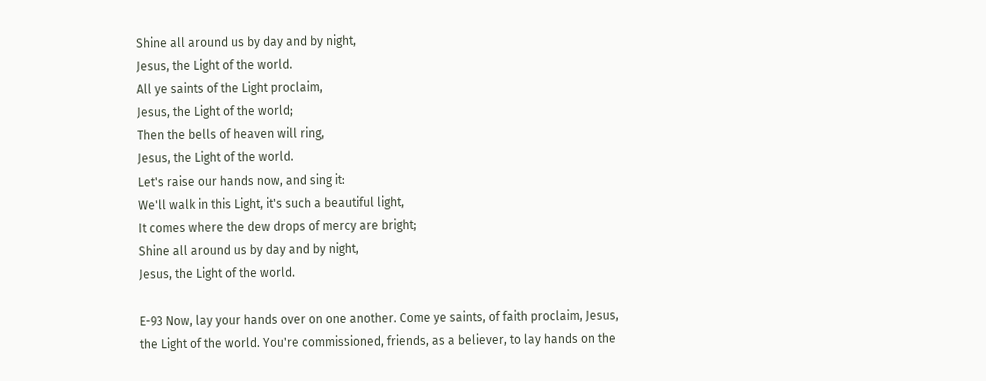Shine all around us by day and by night,
Jesus, the Light of the world.
All ye saints of the Light proclaim,
Jesus, the Light of the world;
Then the bells of heaven will ring,
Jesus, the Light of the world.
Let's raise our hands now, and sing it:
We'll walk in this Light, it's such a beautiful light,
It comes where the dew drops of mercy are bright;
Shine all around us by day and by night,
Jesus, the Light of the world.

E-93 Now, lay your hands over on one another. Come ye saints, of faith proclaim, Jesus, the Light of the world. You're commissioned, friends, as a believer, to lay hands on the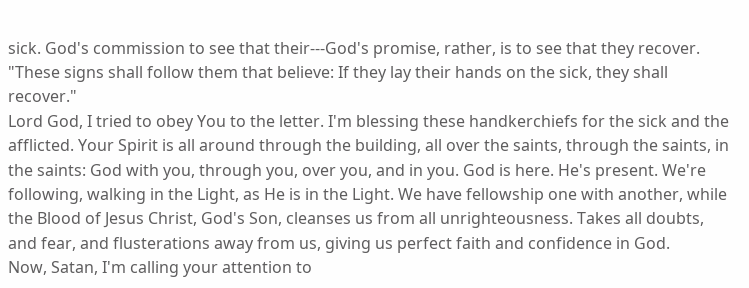sick. God's commission to see that their---God's promise, rather, is to see that they recover. "These signs shall follow them that believe: If they lay their hands on the sick, they shall recover."
Lord God, I tried to obey You to the letter. I'm blessing these handkerchiefs for the sick and the afflicted. Your Spirit is all around through the building, all over the saints, through the saints, in the saints: God with you, through you, over you, and in you. God is here. He's present. We're following, walking in the Light, as He is in the Light. We have fellowship one with another, while the Blood of Jesus Christ, God's Son, cleanses us from all unrighteousness. Takes all doubts, and fear, and flusterations away from us, giving us perfect faith and confidence in God.
Now, Satan, I'm calling your attention to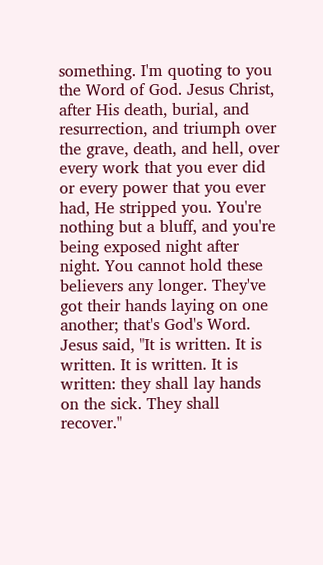something. I'm quoting to you the Word of God. Jesus Christ, after His death, burial, and resurrection, and triumph over the grave, death, and hell, over every work that you ever did or every power that you ever had, He stripped you. You're nothing but a bluff, and you're being exposed night after night. You cannot hold these believers any longer. They've got their hands laying on one another; that's God's Word. Jesus said, "It is written. It is written. It is written. It is written: they shall lay hands on the sick. They shall recover."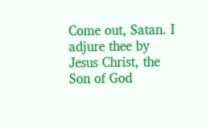Come out, Satan. I adjure thee by Jesus Christ, the Son of God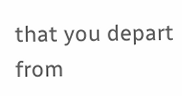that you depart from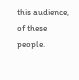this audience, of these people.